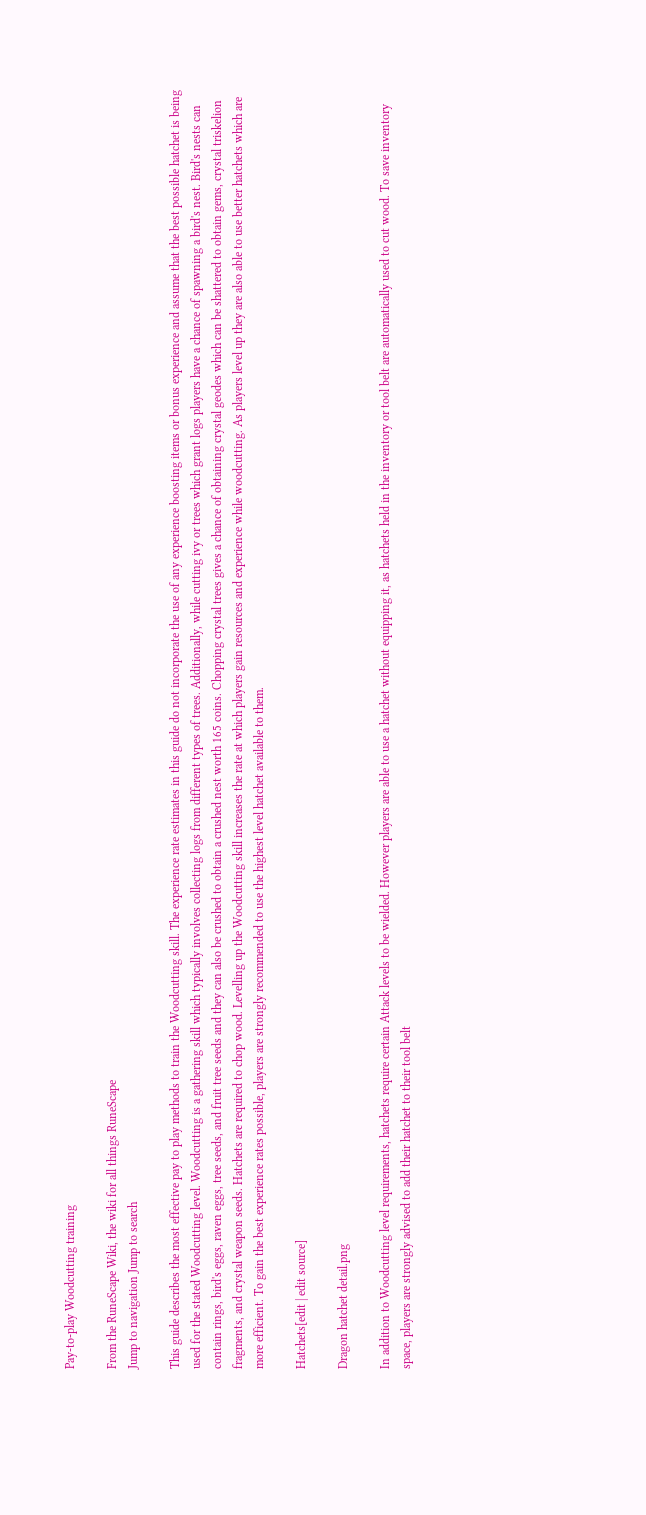Pay-to-play Woodcutting training

From the RuneScape Wiki, the wiki for all things RuneScape
Jump to navigation Jump to search

This guide describes the most effective pay to play methods to train the Woodcutting skill. The experience rate estimates in this guide do not incorporate the use of any experience boosting items or bonus experience and assume that the best possible hatchet is being used for the stated Woodcutting level. Woodcutting is a gathering skill which typically involves collecting logs from different types of trees. Additionally, while cutting ivy or trees which grant logs players have a chance of spawning a bird's nest. Bird's nests can contain rings, bird's eggs, raven eggs, tree seeds, and fruit tree seeds and they can also be crushed to obtain a crushed nest worth 165 coins. Chopping crystal trees gives a chance of obtaining crystal geodes which can be shattered to obtain gems, crystal triskelion fragments, and crystal weapon seeds. Hatchets are required to chop wood. Levelling up the Woodcutting skill increases the rate at which players gain resources and experience while woodcutting. As players level up they are also able to use better hatchets which are more efficient. To gain the best experience rates possible, players are strongly recommended to use the highest level hatchet available to them.

Hatchets[edit | edit source]

Dragon hatchet detail.png

In addition to Woodcutting level requirements, hatchets require certain Attack levels to be wielded. However players are able to use a hatchet without equipping it, as hatchets held in the inventory or tool belt are automatically used to cut wood. To save inventory space, players are strongly advised to add their hatchet to their tool belt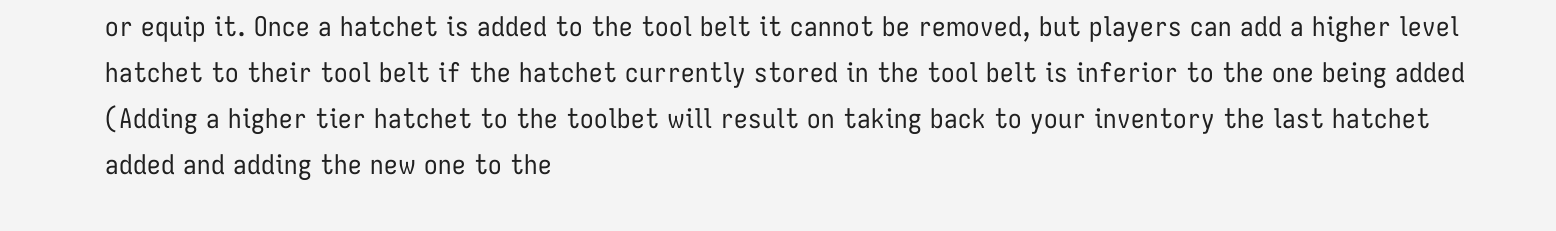or equip it. Once a hatchet is added to the tool belt it cannot be removed, but players can add a higher level hatchet to their tool belt if the hatchet currently stored in the tool belt is inferior to the one being added (Adding a higher tier hatchet to the toolbet will result on taking back to your inventory the last hatchet added and adding the new one to the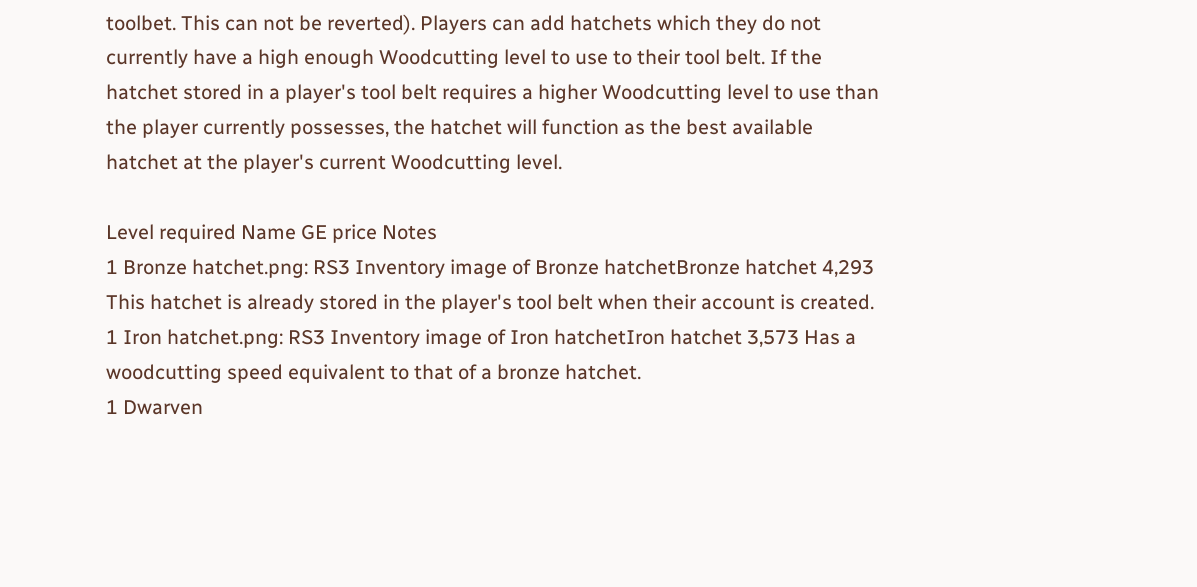toolbet. This can not be reverted). Players can add hatchets which they do not currently have a high enough Woodcutting level to use to their tool belt. If the hatchet stored in a player's tool belt requires a higher Woodcutting level to use than the player currently possesses, the hatchet will function as the best available hatchet at the player's current Woodcutting level.

Level required Name GE price Notes
1 Bronze hatchet.png: RS3 Inventory image of Bronze hatchetBronze hatchet 4,293 This hatchet is already stored in the player's tool belt when their account is created.
1 Iron hatchet.png: RS3 Inventory image of Iron hatchetIron hatchet 3,573 Has a woodcutting speed equivalent to that of a bronze hatchet.
1 Dwarven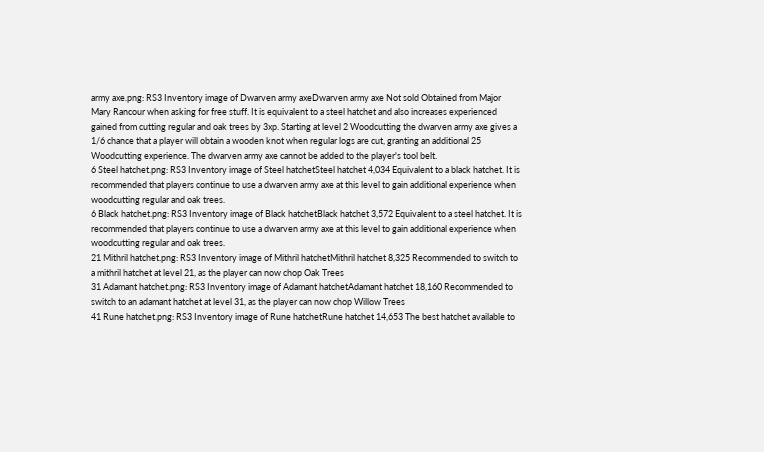army axe.png: RS3 Inventory image of Dwarven army axeDwarven army axe Not sold Obtained from Major Mary Rancour when asking for free stuff. It is equivalent to a steel hatchet and also increases experienced gained from cutting regular and oak trees by 3xp. Starting at level 2 Woodcutting the dwarven army axe gives a 1/6 chance that a player will obtain a wooden knot when regular logs are cut, granting an additional 25 Woodcutting experience. The dwarven army axe cannot be added to the player's tool belt.
6 Steel hatchet.png: RS3 Inventory image of Steel hatchetSteel hatchet 4,034 Equivalent to a black hatchet. It is recommended that players continue to use a dwarven army axe at this level to gain additional experience when woodcutting regular and oak trees.
6 Black hatchet.png: RS3 Inventory image of Black hatchetBlack hatchet 3,572 Equivalent to a steel hatchet. It is recommended that players continue to use a dwarven army axe at this level to gain additional experience when woodcutting regular and oak trees.
21 Mithril hatchet.png: RS3 Inventory image of Mithril hatchetMithril hatchet 8,325 Recommended to switch to a mithril hatchet at level 21, as the player can now chop Oak Trees
31 Adamant hatchet.png: RS3 Inventory image of Adamant hatchetAdamant hatchet 18,160 Recommended to switch to an adamant hatchet at level 31, as the player can now chop Willow Trees
41 Rune hatchet.png: RS3 Inventory image of Rune hatchetRune hatchet 14,653 The best hatchet available to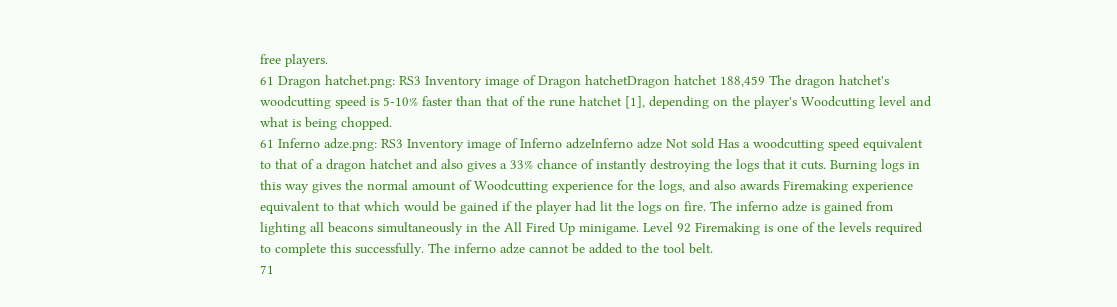free players.
61 Dragon hatchet.png: RS3 Inventory image of Dragon hatchetDragon hatchet 188,459 The dragon hatchet's woodcutting speed is 5-10% faster than that of the rune hatchet [1], depending on the player's Woodcutting level and what is being chopped.
61 Inferno adze.png: RS3 Inventory image of Inferno adzeInferno adze Not sold Has a woodcutting speed equivalent to that of a dragon hatchet and also gives a 33% chance of instantly destroying the logs that it cuts. Burning logs in this way gives the normal amount of Woodcutting experience for the logs, and also awards Firemaking experience equivalent to that which would be gained if the player had lit the logs on fire. The inferno adze is gained from lighting all beacons simultaneously in the All Fired Up minigame. Level 92 Firemaking is one of the levels required to complete this successfully. The inferno adze cannot be added to the tool belt.
71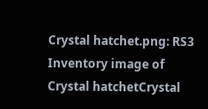Crystal hatchet.png: RS3 Inventory image of Crystal hatchetCrystal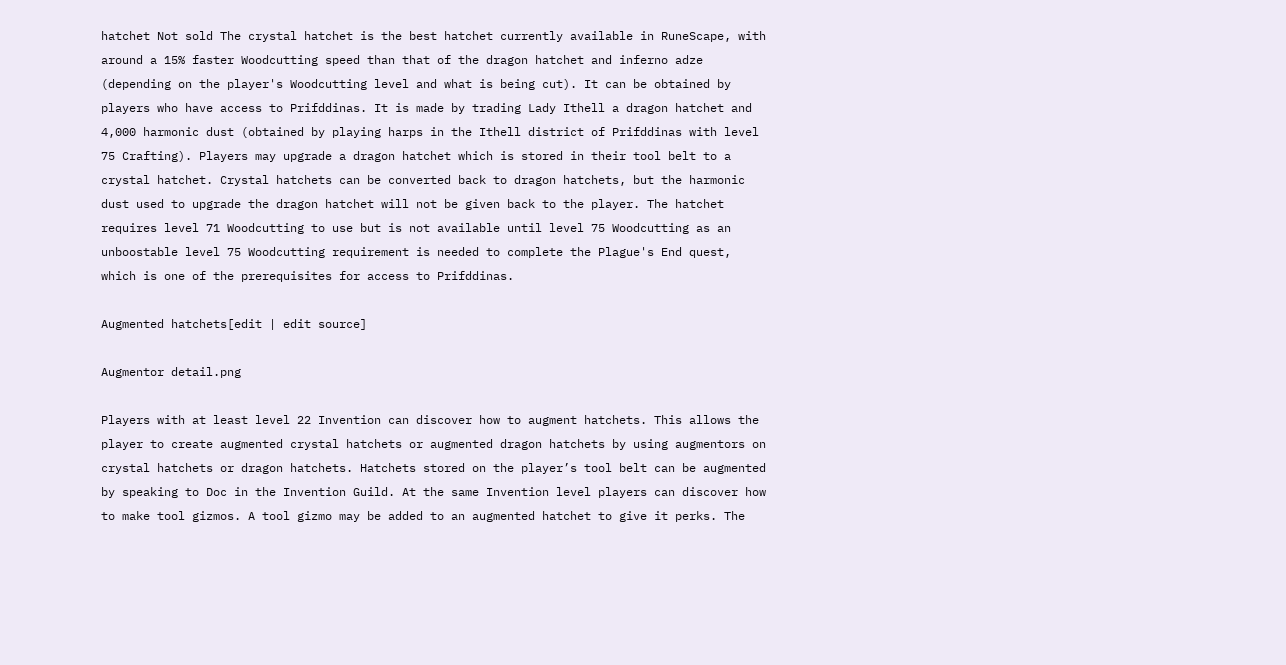hatchet Not sold The crystal hatchet is the best hatchet currently available in RuneScape, with around a 15% faster Woodcutting speed than that of the dragon hatchet and inferno adze (depending on the player's Woodcutting level and what is being cut). It can be obtained by players who have access to Prifddinas. It is made by trading Lady Ithell a dragon hatchet and 4,000 harmonic dust (obtained by playing harps in the Ithell district of Prifddinas with level 75 Crafting). Players may upgrade a dragon hatchet which is stored in their tool belt to a crystal hatchet. Crystal hatchets can be converted back to dragon hatchets, but the harmonic dust used to upgrade the dragon hatchet will not be given back to the player. The hatchet requires level 71 Woodcutting to use but is not available until level 75 Woodcutting as an unboostable level 75 Woodcutting requirement is needed to complete the Plague's End quest, which is one of the prerequisites for access to Prifddinas.

Augmented hatchets[edit | edit source]

Augmentor detail.png

Players with at least level 22 Invention can discover how to augment hatchets. This allows the player to create augmented crystal hatchets or augmented dragon hatchets by using augmentors on crystal hatchets or dragon hatchets. Hatchets stored on the player’s tool belt can be augmented by speaking to Doc in the Invention Guild. At the same Invention level players can discover how to make tool gizmos. A tool gizmo may be added to an augmented hatchet to give it perks. The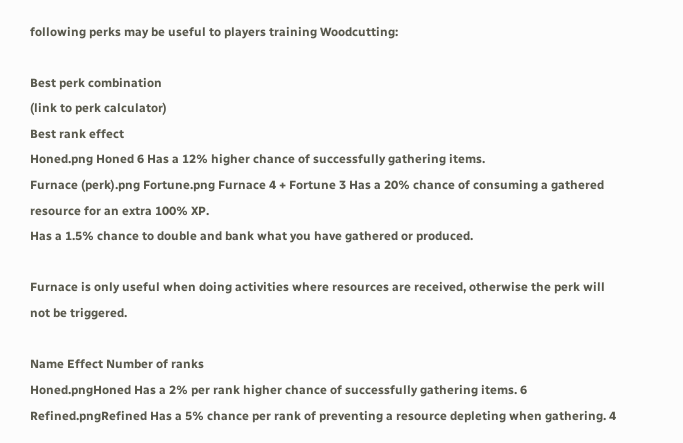following perks may be useful to players training Woodcutting:

Best perk combination
(link to perk calculator)
Best rank effect
Honed.png Honed 6 Has a 12% higher chance of successfully gathering items.
Furnace (perk).png Fortune.png Furnace 4 + Fortune 3 Has a 20% chance of consuming a gathered resource for an extra 100% XP.
Has a 1.5% chance to double and bank what you have gathered or produced.

Furnace is only useful when doing activities where resources are received, otherwise the perk will not be triggered.

Name Effect Number of ranks
Honed.pngHoned Has a 2% per rank higher chance of successfully gathering items. 6
Refined.pngRefined Has a 5% chance per rank of preventing a resource depleting when gathering. 4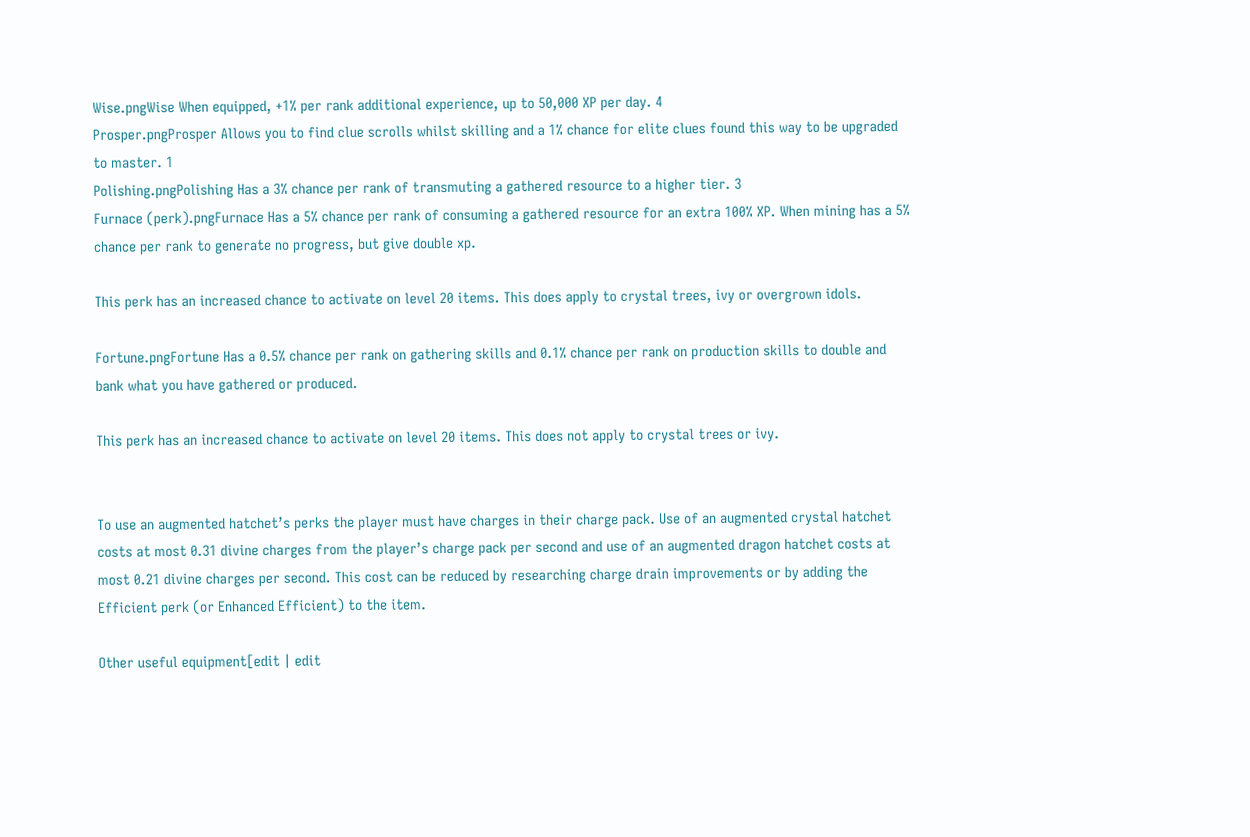Wise.pngWise When equipped, +1% per rank additional experience, up to 50,000 XP per day. 4
Prosper.pngProsper Allows you to find clue scrolls whilst skilling and a 1% chance for elite clues found this way to be upgraded to master. 1
Polishing.pngPolishing Has a 3% chance per rank of transmuting a gathered resource to a higher tier. 3
Furnace (perk).pngFurnace Has a 5% chance per rank of consuming a gathered resource for an extra 100% XP. When mining has a 5% chance per rank to generate no progress, but give double xp.

This perk has an increased chance to activate on level 20 items. This does apply to crystal trees, ivy or overgrown idols.

Fortune.pngFortune Has a 0.5% chance per rank on gathering skills and 0.1% chance per rank on production skills to double and bank what you have gathered or produced.

This perk has an increased chance to activate on level 20 items. This does not apply to crystal trees or ivy.


To use an augmented hatchet’s perks the player must have charges in their charge pack. Use of an augmented crystal hatchet costs at most 0.31 divine charges from the player’s charge pack per second and use of an augmented dragon hatchet costs at most 0.21 divine charges per second. This cost can be reduced by researching charge drain improvements or by adding the Efficient perk (or Enhanced Efficient) to the item.

Other useful equipment[edit | edit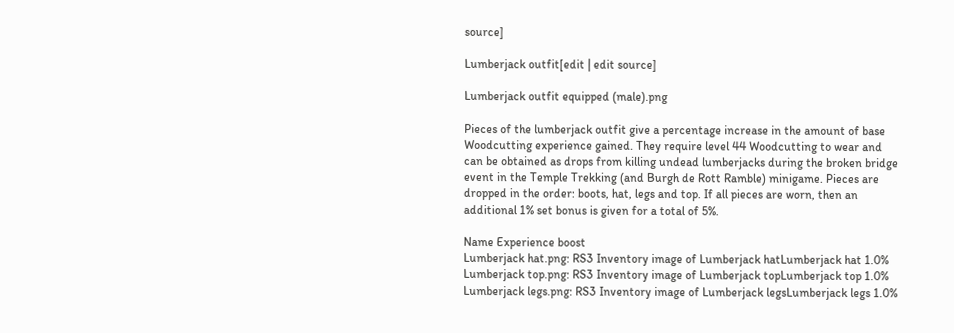source]

Lumberjack outfit[edit | edit source]

Lumberjack outfit equipped (male).png

Pieces of the lumberjack outfit give a percentage increase in the amount of base Woodcutting experience gained. They require level 44 Woodcutting to wear and can be obtained as drops from killing undead lumberjacks during the broken bridge event in the Temple Trekking (and Burgh de Rott Ramble) minigame. Pieces are dropped in the order: boots, hat, legs and top. If all pieces are worn, then an additional 1% set bonus is given for a total of 5%.

Name Experience boost
Lumberjack hat.png: RS3 Inventory image of Lumberjack hatLumberjack hat 1.0%
Lumberjack top.png: RS3 Inventory image of Lumberjack topLumberjack top 1.0%
Lumberjack legs.png: RS3 Inventory image of Lumberjack legsLumberjack legs 1.0%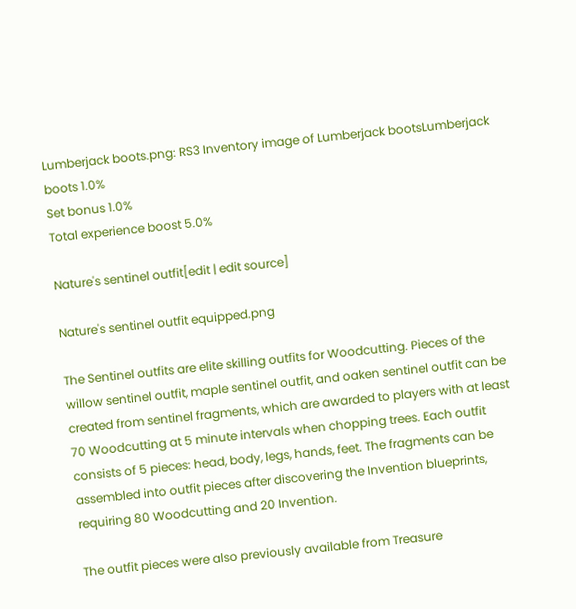Lumberjack boots.png: RS3 Inventory image of Lumberjack bootsLumberjack boots 1.0%
Set bonus 1.0%
Total experience boost 5.0%

Nature's sentinel outfit[edit | edit source]

Nature's sentinel outfit equipped.png

The Sentinel outfits are elite skilling outfits for Woodcutting. Pieces of the willow sentinel outfit, maple sentinel outfit, and oaken sentinel outfit can be created from sentinel fragments, which are awarded to players with at least 70 Woodcutting at 5 minute intervals when chopping trees. Each outfit consists of 5 pieces: head, body, legs, hands, feet. The fragments can be assembled into outfit pieces after discovering the Invention blueprints, requiring 80 Woodcutting and 20 Invention.

The outfit pieces were also previously available from Treasure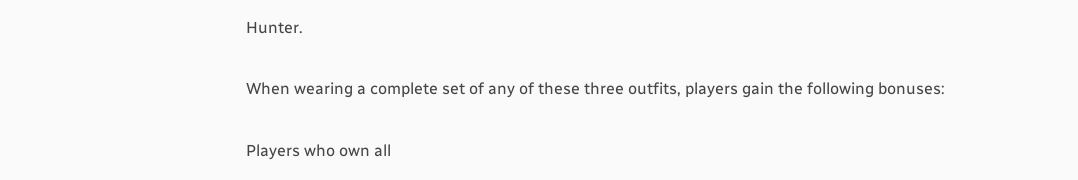Hunter.

When wearing a complete set of any of these three outfits, players gain the following bonuses:

Players who own all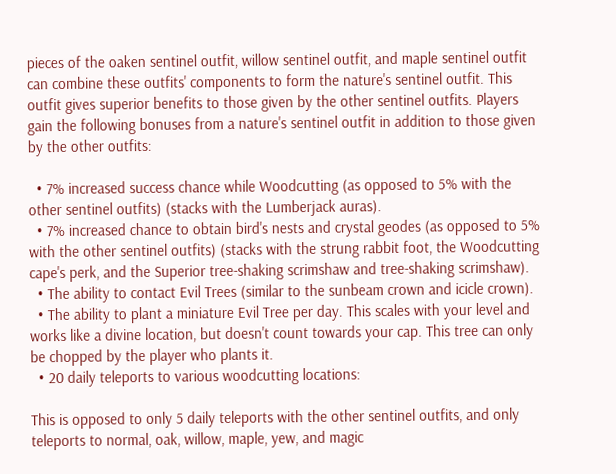pieces of the oaken sentinel outfit, willow sentinel outfit, and maple sentinel outfit can combine these outfits' components to form the nature's sentinel outfit. This outfit gives superior benefits to those given by the other sentinel outfits. Players gain the following bonuses from a nature's sentinel outfit in addition to those given by the other outfits:

  • 7% increased success chance while Woodcutting (as opposed to 5% with the other sentinel outfits) (stacks with the Lumberjack auras).
  • 7% increased chance to obtain bird's nests and crystal geodes (as opposed to 5% with the other sentinel outfits) (stacks with the strung rabbit foot, the Woodcutting cape's perk, and the Superior tree-shaking scrimshaw and tree-shaking scrimshaw).
  • The ability to contact Evil Trees (similar to the sunbeam crown and icicle crown).
  • The ability to plant a miniature Evil Tree per day. This scales with your level and works like a divine location, but doesn't count towards your cap. This tree can only be chopped by the player who plants it.
  • 20 daily teleports to various woodcutting locations:

This is opposed to only 5 daily teleports with the other sentinel outfits, and only teleports to normal, oak, willow, maple, yew, and magic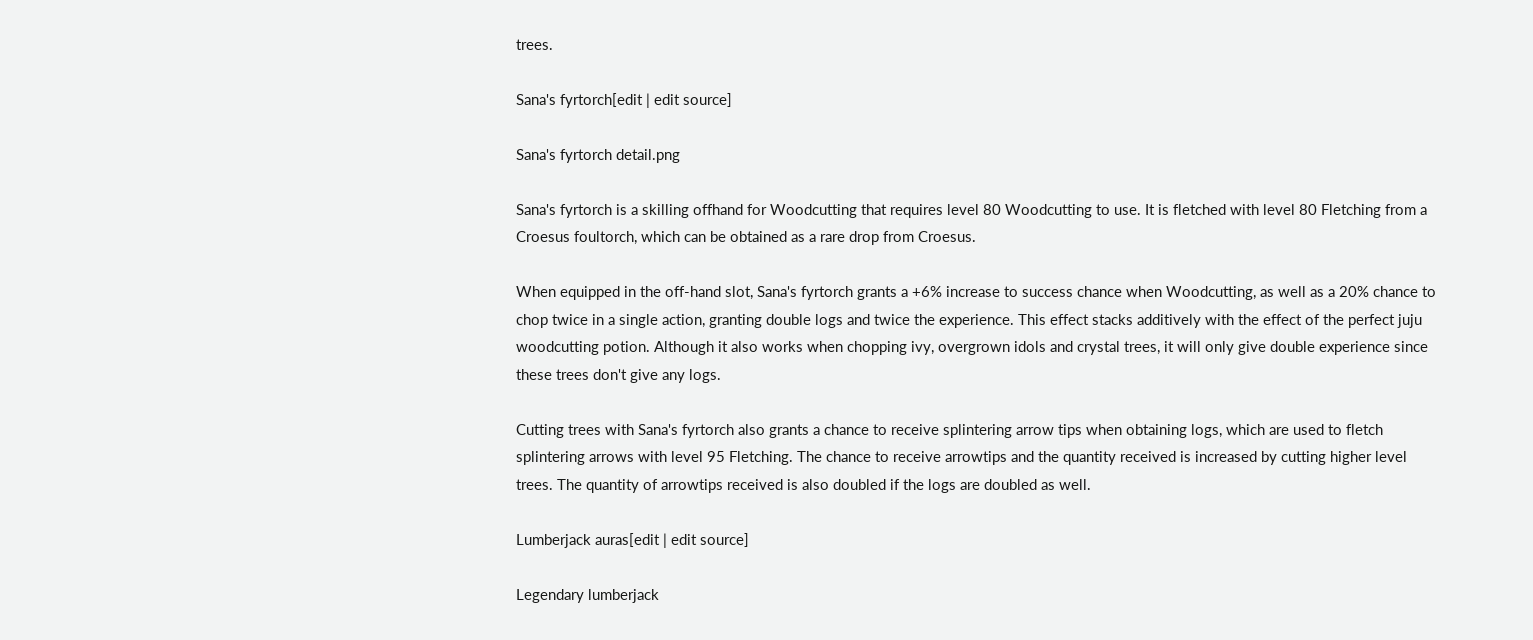trees.

Sana's fyrtorch[edit | edit source]

Sana's fyrtorch detail.png

Sana's fyrtorch is a skilling offhand for Woodcutting that requires level 80 Woodcutting to use. It is fletched with level 80 Fletching from a Croesus foultorch, which can be obtained as a rare drop from Croesus.

When equipped in the off-hand slot, Sana's fyrtorch grants a +6% increase to success chance when Woodcutting, as well as a 20% chance to chop twice in a single action, granting double logs and twice the experience. This effect stacks additively with the effect of the perfect juju woodcutting potion. Although it also works when chopping ivy, overgrown idols and crystal trees, it will only give double experience since these trees don't give any logs.

Cutting trees with Sana's fyrtorch also grants a chance to receive splintering arrow tips when obtaining logs, which are used to fletch splintering arrows with level 95 Fletching. The chance to receive arrowtips and the quantity received is increased by cutting higher level trees. The quantity of arrowtips received is also doubled if the logs are doubled as well.

Lumberjack auras[edit | edit source]

Legendary lumberjack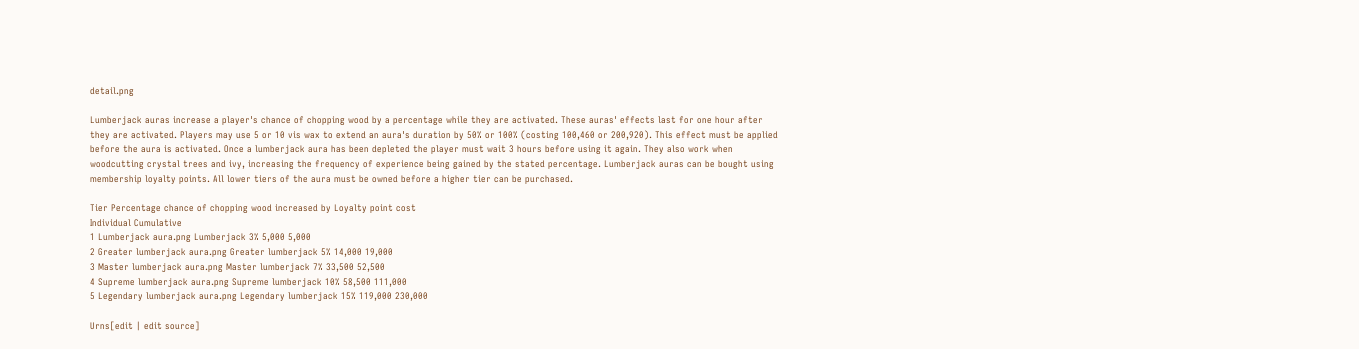detail.png

Lumberjack auras increase a player's chance of chopping wood by a percentage while they are activated. These auras' effects last for one hour after they are activated. Players may use 5 or 10 vis wax to extend an aura's duration by 50% or 100% (costing 100,460 or 200,920). This effect must be applied before the aura is activated. Once a lumberjack aura has been depleted the player must wait 3 hours before using it again. They also work when woodcutting crystal trees and ivy, increasing the frequency of experience being gained by the stated percentage. Lumberjack auras can be bought using membership loyalty points. All lower tiers of the aura must be owned before a higher tier can be purchased.

Tier Percentage chance of chopping wood increased by Loyalty point cost
Individual Cumulative
1 Lumberjack aura.png Lumberjack 3% 5,000 5,000
2 Greater lumberjack aura.png Greater lumberjack 5% 14,000 19,000
3 Master lumberjack aura.png Master lumberjack 7% 33,500 52,500
4 Supreme lumberjack aura.png Supreme lumberjack 10% 58,500 111,000
5 Legendary lumberjack aura.png Legendary lumberjack 15% 119,000 230,000

Urns[edit | edit source]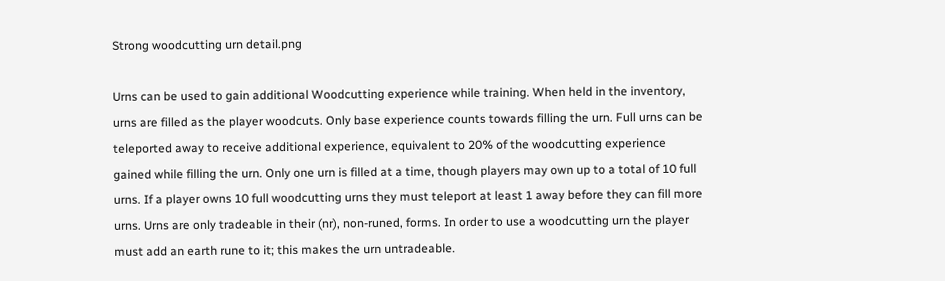Strong woodcutting urn detail.png

Urns can be used to gain additional Woodcutting experience while training. When held in the inventory, urns are filled as the player woodcuts. Only base experience counts towards filling the urn. Full urns can be teleported away to receive additional experience, equivalent to 20% of the woodcutting experience gained while filling the urn. Only one urn is filled at a time, though players may own up to a total of 10 full urns. If a player owns 10 full woodcutting urns they must teleport at least 1 away before they can fill more urns. Urns are only tradeable in their (nr), non-runed, forms. In order to use a woodcutting urn the player must add an earth rune to it; this makes the urn untradeable.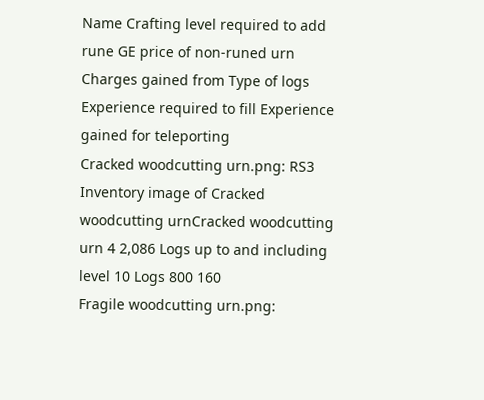Name Crafting level required to add rune GE price of non-runed urn Charges gained from Type of logs Experience required to fill Experience gained for teleporting
Cracked woodcutting urn.png: RS3 Inventory image of Cracked woodcutting urnCracked woodcutting urn 4 2,086 Logs up to and including level 10 Logs 800 160
Fragile woodcutting urn.png: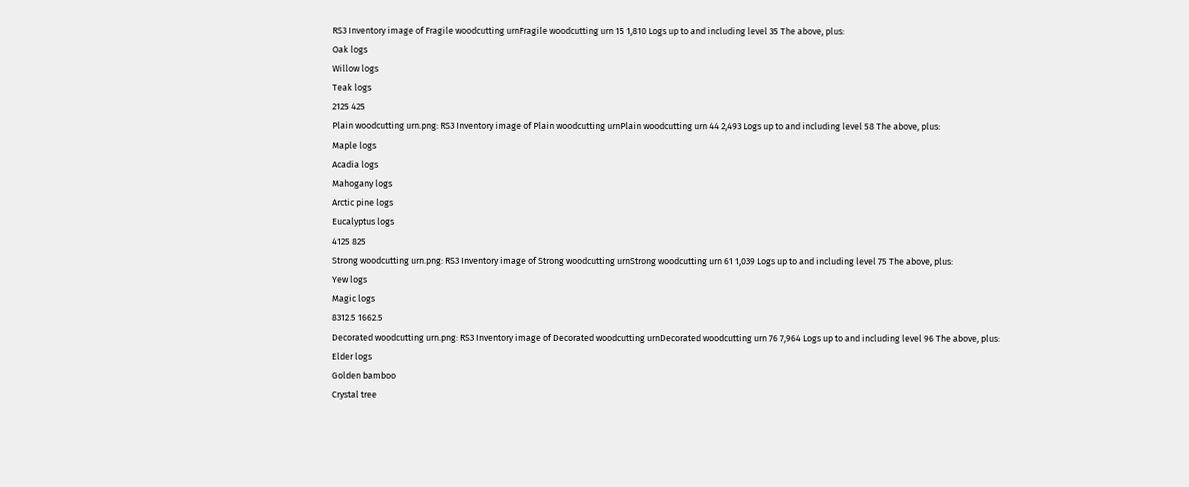RS3 Inventory image of Fragile woodcutting urnFragile woodcutting urn 15 1,810 Logs up to and including level 35 The above, plus:
Oak logs
Willow logs
Teak logs
2125 425
Plain woodcutting urn.png: RS3 Inventory image of Plain woodcutting urnPlain woodcutting urn 44 2,493 Logs up to and including level 58 The above, plus:
Maple logs
Acadia logs
Mahogany logs
Arctic pine logs
Eucalyptus logs
4125 825
Strong woodcutting urn.png: RS3 Inventory image of Strong woodcutting urnStrong woodcutting urn 61 1,039 Logs up to and including level 75 The above, plus:
Yew logs
Magic logs
8312.5 1662.5
Decorated woodcutting urn.png: RS3 Inventory image of Decorated woodcutting urnDecorated woodcutting urn 76 7,964 Logs up to and including level 96 The above, plus:
Elder logs
Golden bamboo
Crystal tree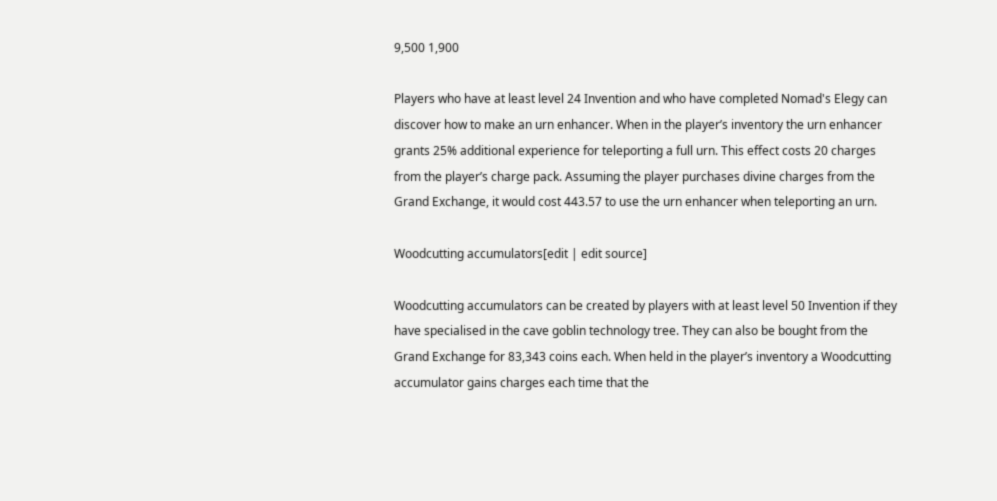9,500 1,900

Players who have at least level 24 Invention and who have completed Nomad's Elegy can discover how to make an urn enhancer. When in the player’s inventory the urn enhancer grants 25% additional experience for teleporting a full urn. This effect costs 20 charges from the player’s charge pack. Assuming the player purchases divine charges from the Grand Exchange, it would cost 443.57 to use the urn enhancer when teleporting an urn.

Woodcutting accumulators[edit | edit source]

Woodcutting accumulators can be created by players with at least level 50 Invention if they have specialised in the cave goblin technology tree. They can also be bought from the Grand Exchange for 83,343 coins each. When held in the player’s inventory a Woodcutting accumulator gains charges each time that the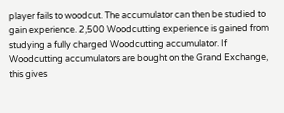player fails to woodcut. The accumulator can then be studied to gain experience. 2,500 Woodcutting experience is gained from studying a fully charged Woodcutting accumulator. If Woodcutting accumulators are bought on the Grand Exchange, this gives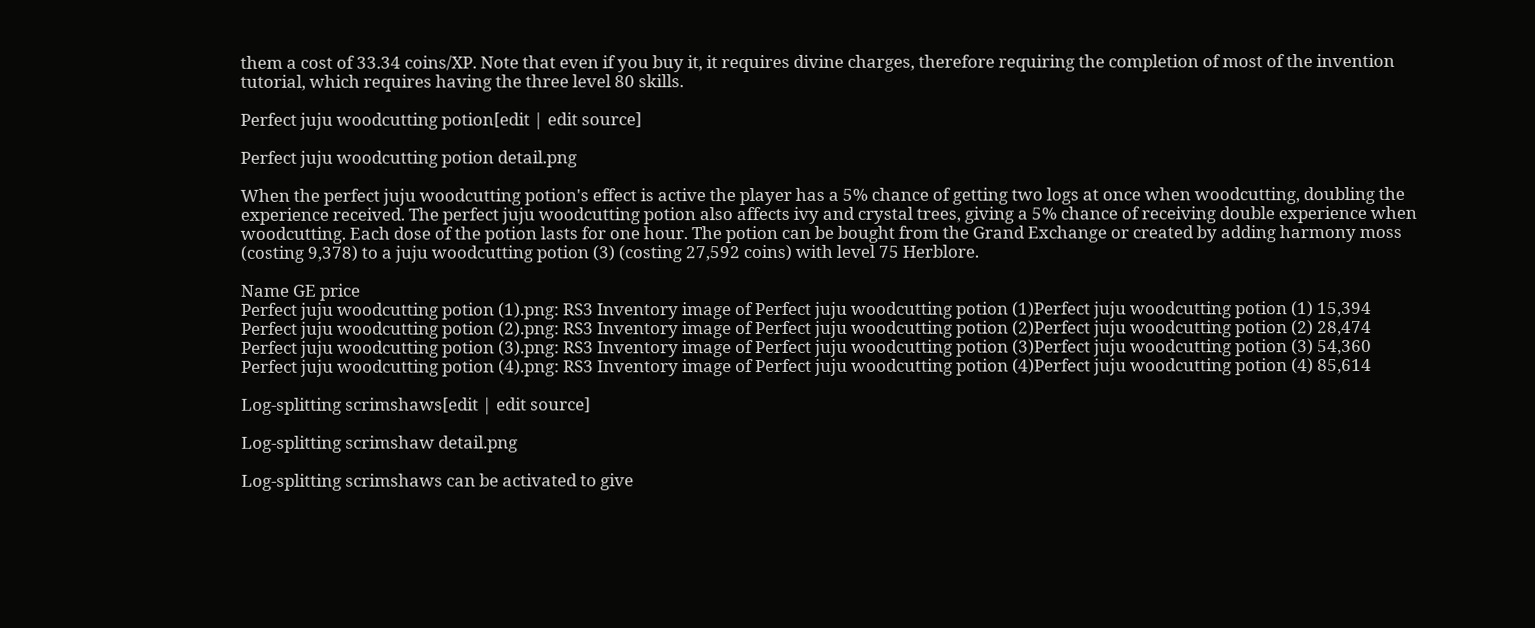them a cost of 33.34 coins/XP. Note that even if you buy it, it requires divine charges, therefore requiring the completion of most of the invention tutorial, which requires having the three level 80 skills.

Perfect juju woodcutting potion[edit | edit source]

Perfect juju woodcutting potion detail.png

When the perfect juju woodcutting potion's effect is active the player has a 5% chance of getting two logs at once when woodcutting, doubling the experience received. The perfect juju woodcutting potion also affects ivy and crystal trees, giving a 5% chance of receiving double experience when woodcutting. Each dose of the potion lasts for one hour. The potion can be bought from the Grand Exchange or created by adding harmony moss (costing 9,378) to a juju woodcutting potion (3) (costing 27,592 coins) with level 75 Herblore.

Name GE price
Perfect juju woodcutting potion (1).png: RS3 Inventory image of Perfect juju woodcutting potion (1)Perfect juju woodcutting potion (1) 15,394
Perfect juju woodcutting potion (2).png: RS3 Inventory image of Perfect juju woodcutting potion (2)Perfect juju woodcutting potion (2) 28,474
Perfect juju woodcutting potion (3).png: RS3 Inventory image of Perfect juju woodcutting potion (3)Perfect juju woodcutting potion (3) 54,360
Perfect juju woodcutting potion (4).png: RS3 Inventory image of Perfect juju woodcutting potion (4)Perfect juju woodcutting potion (4) 85,614

Log-splitting scrimshaws[edit | edit source]

Log-splitting scrimshaw detail.png

Log-splitting scrimshaws can be activated to give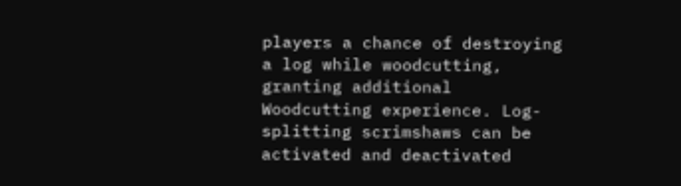players a chance of destroying a log while woodcutting, granting additional Woodcutting experience. Log-splitting scrimshaws can be activated and deactivated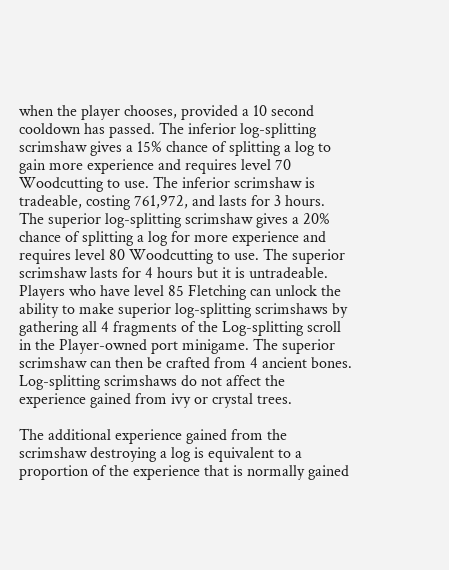when the player chooses, provided a 10 second cooldown has passed. The inferior log-splitting scrimshaw gives a 15% chance of splitting a log to gain more experience and requires level 70 Woodcutting to use. The inferior scrimshaw is tradeable, costing 761,972, and lasts for 3 hours. The superior log-splitting scrimshaw gives a 20% chance of splitting a log for more experience and requires level 80 Woodcutting to use. The superior scrimshaw lasts for 4 hours but it is untradeable. Players who have level 85 Fletching can unlock the ability to make superior log-splitting scrimshaws by gathering all 4 fragments of the Log-splitting scroll in the Player-owned port minigame. The superior scrimshaw can then be crafted from 4 ancient bones. Log-splitting scrimshaws do not affect the experience gained from ivy or crystal trees.

The additional experience gained from the scrimshaw destroying a log is equivalent to a proportion of the experience that is normally gained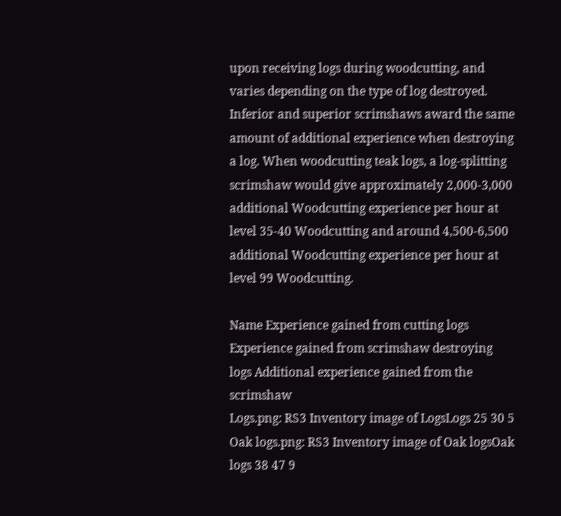upon receiving logs during woodcutting, and varies depending on the type of log destroyed. Inferior and superior scrimshaws award the same amount of additional experience when destroying a log. When woodcutting teak logs, a log-splitting scrimshaw would give approximately 2,000-3,000 additional Woodcutting experience per hour at level 35-40 Woodcutting and around 4,500-6,500 additional Woodcutting experience per hour at level 99 Woodcutting.

Name Experience gained from cutting logs Experience gained from scrimshaw destroying logs Additional experience gained from the scrimshaw
Logs.png: RS3 Inventory image of LogsLogs 25 30 5
Oak logs.png: RS3 Inventory image of Oak logsOak logs 38 47 9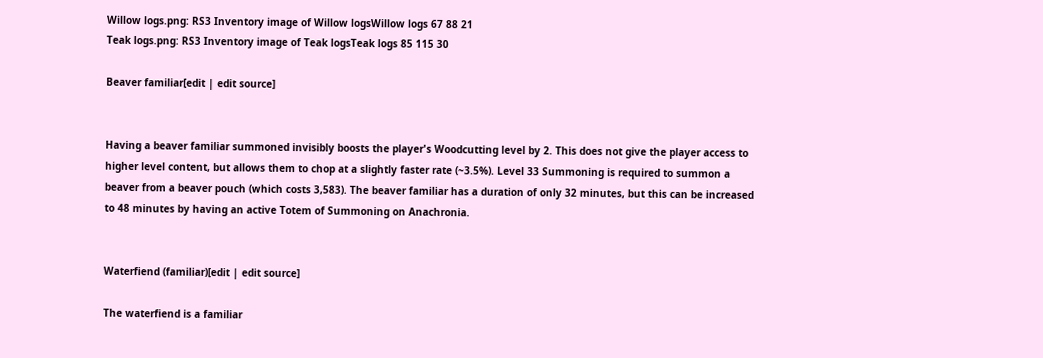Willow logs.png: RS3 Inventory image of Willow logsWillow logs 67 88 21
Teak logs.png: RS3 Inventory image of Teak logsTeak logs 85 115 30

Beaver familiar[edit | edit source]


Having a beaver familiar summoned invisibly boosts the player's Woodcutting level by 2. This does not give the player access to higher level content, but allows them to chop at a slightly faster rate (~3.5%). Level 33 Summoning is required to summon a beaver from a beaver pouch (which costs 3,583). The beaver familiar has a duration of only 32 minutes, but this can be increased to 48 minutes by having an active Totem of Summoning on Anachronia.


Waterfiend (familiar)[edit | edit source]

The waterfiend is a familiar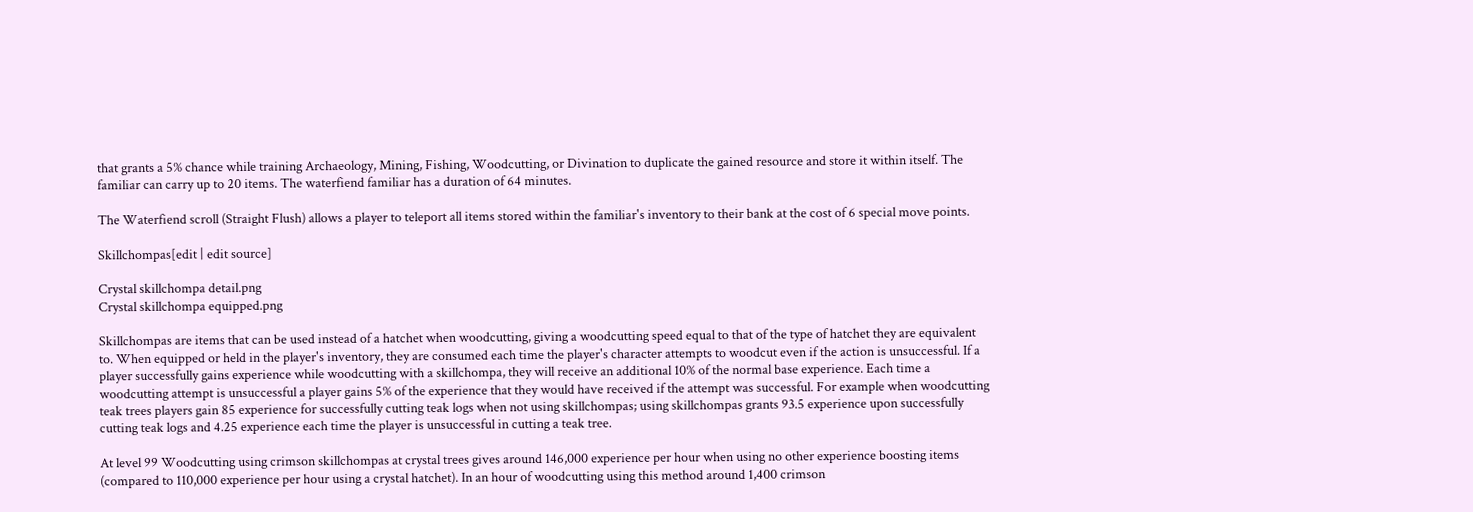that grants a 5% chance while training Archaeology, Mining, Fishing, Woodcutting, or Divination to duplicate the gained resource and store it within itself. The familiar can carry up to 20 items. The waterfiend familiar has a duration of 64 minutes.

The Waterfiend scroll (Straight Flush) allows a player to teleport all items stored within the familiar's inventory to their bank at the cost of 6 special move points.

Skillchompas[edit | edit source]

Crystal skillchompa detail.png
Crystal skillchompa equipped.png

Skillchompas are items that can be used instead of a hatchet when woodcutting, giving a woodcutting speed equal to that of the type of hatchet they are equivalent to. When equipped or held in the player's inventory, they are consumed each time the player's character attempts to woodcut even if the action is unsuccessful. If a player successfully gains experience while woodcutting with a skillchompa, they will receive an additional 10% of the normal base experience. Each time a woodcutting attempt is unsuccessful a player gains 5% of the experience that they would have received if the attempt was successful. For example when woodcutting teak trees players gain 85 experience for successfully cutting teak logs when not using skillchompas; using skillchompas grants 93.5 experience upon successfully cutting teak logs and 4.25 experience each time the player is unsuccessful in cutting a teak tree.

At level 99 Woodcutting using crimson skillchompas at crystal trees gives around 146,000 experience per hour when using no other experience boosting items (compared to 110,000 experience per hour using a crystal hatchet). In an hour of woodcutting using this method around 1,400 crimson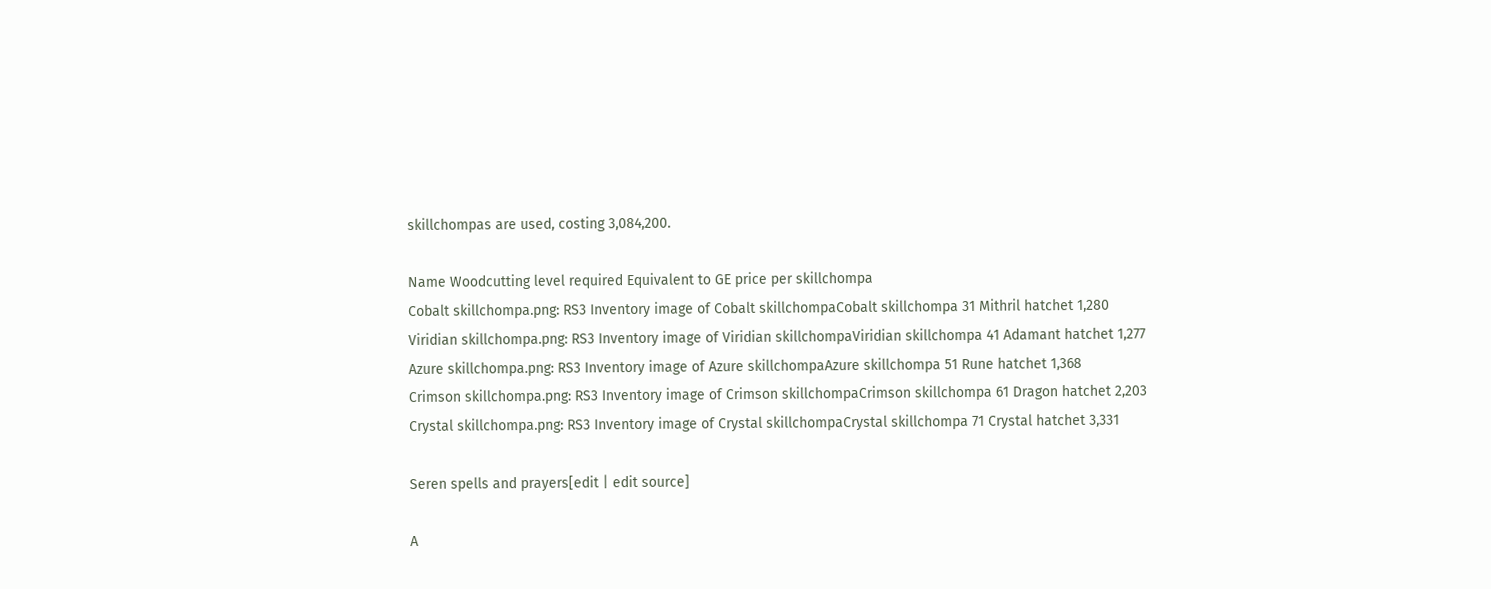skillchompas are used, costing 3,084,200.

Name Woodcutting level required Equivalent to GE price per skillchompa
Cobalt skillchompa.png: RS3 Inventory image of Cobalt skillchompaCobalt skillchompa 31 Mithril hatchet 1,280
Viridian skillchompa.png: RS3 Inventory image of Viridian skillchompaViridian skillchompa 41 Adamant hatchet 1,277
Azure skillchompa.png: RS3 Inventory image of Azure skillchompaAzure skillchompa 51 Rune hatchet 1,368
Crimson skillchompa.png: RS3 Inventory image of Crimson skillchompaCrimson skillchompa 61 Dragon hatchet 2,203
Crystal skillchompa.png: RS3 Inventory image of Crystal skillchompaCrystal skillchompa 71 Crystal hatchet 3,331

Seren spells and prayers[edit | edit source]

A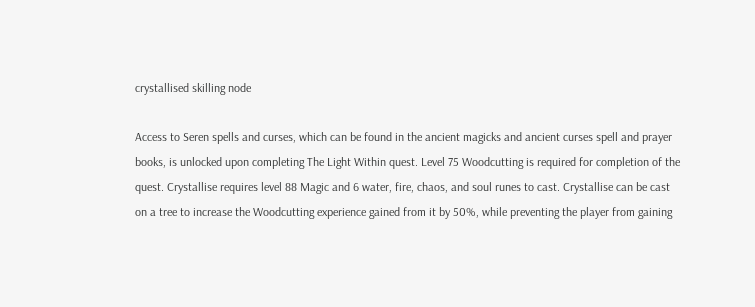crystallised skilling node

Access to Seren spells and curses, which can be found in the ancient magicks and ancient curses spell and prayer books, is unlocked upon completing The Light Within quest. Level 75 Woodcutting is required for completion of the quest. Crystallise requires level 88 Magic and 6 water, fire, chaos, and soul runes to cast. Crystallise can be cast on a tree to increase the Woodcutting experience gained from it by 50%, while preventing the player from gaining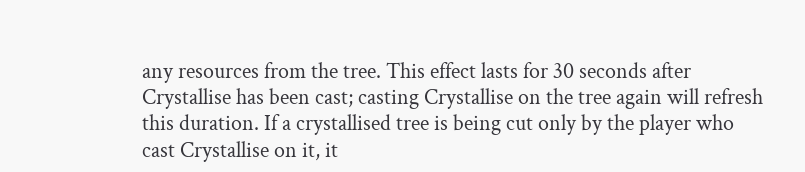any resources from the tree. This effect lasts for 30 seconds after Crystallise has been cast; casting Crystallise on the tree again will refresh this duration. If a crystallised tree is being cut only by the player who cast Crystallise on it, it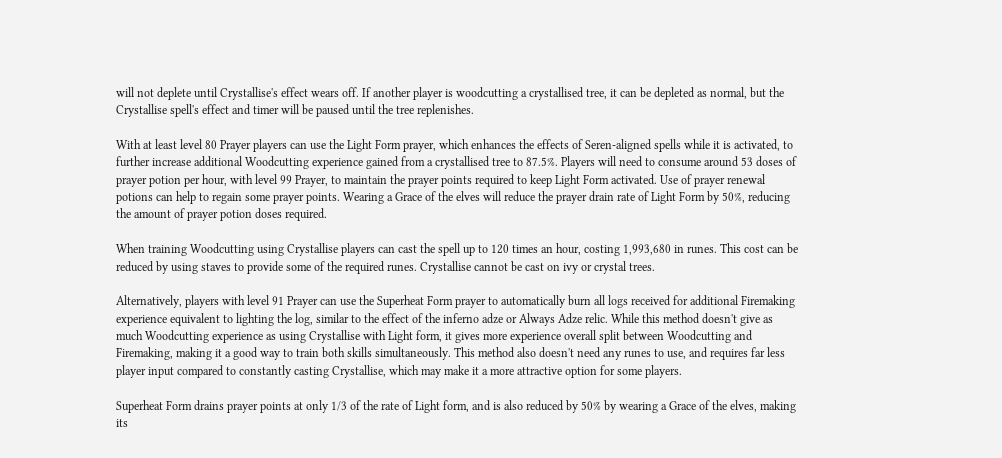will not deplete until Crystallise's effect wears off. If another player is woodcutting a crystallised tree, it can be depleted as normal, but the Crystallise spell's effect and timer will be paused until the tree replenishes.

With at least level 80 Prayer players can use the Light Form prayer, which enhances the effects of Seren-aligned spells while it is activated, to further increase additional Woodcutting experience gained from a crystallised tree to 87.5%. Players will need to consume around 53 doses of prayer potion per hour, with level 99 Prayer, to maintain the prayer points required to keep Light Form activated. Use of prayer renewal potions can help to regain some prayer points. Wearing a Grace of the elves will reduce the prayer drain rate of Light Form by 50%, reducing the amount of prayer potion doses required.

When training Woodcutting using Crystallise players can cast the spell up to 120 times an hour, costing 1,993,680 in runes. This cost can be reduced by using staves to provide some of the required runes. Crystallise cannot be cast on ivy or crystal trees.

Alternatively, players with level 91 Prayer can use the Superheat Form prayer to automatically burn all logs received for additional Firemaking experience equivalent to lighting the log, similar to the effect of the inferno adze or Always Adze relic. While this method doesn't give as much Woodcutting experience as using Crystallise with Light form, it gives more experience overall split between Woodcutting and Firemaking, making it a good way to train both skills simultaneously. This method also doesn't need any runes to use, and requires far less player input compared to constantly casting Crystallise, which may make it a more attractive option for some players.

Superheat Form drains prayer points at only 1/3 of the rate of Light form, and is also reduced by 50% by wearing a Grace of the elves, making its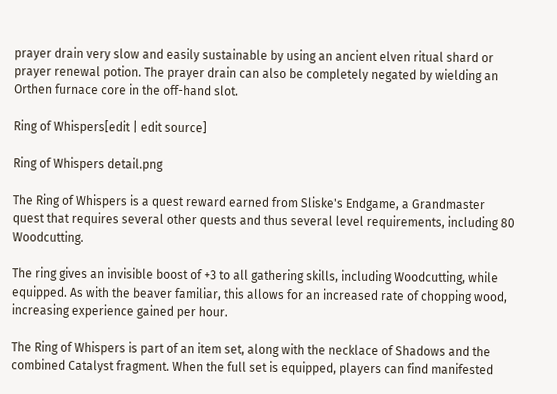prayer drain very slow and easily sustainable by using an ancient elven ritual shard or prayer renewal potion. The prayer drain can also be completely negated by wielding an Orthen furnace core in the off-hand slot.

Ring of Whispers[edit | edit source]

Ring of Whispers detail.png

The Ring of Whispers is a quest reward earned from Sliske's Endgame, a Grandmaster quest that requires several other quests and thus several level requirements, including 80 Woodcutting.

The ring gives an invisible boost of +3 to all gathering skills, including Woodcutting, while equipped. As with the beaver familiar, this allows for an increased rate of chopping wood, increasing experience gained per hour.

The Ring of Whispers is part of an item set, along with the necklace of Shadows and the combined Catalyst fragment. When the full set is equipped, players can find manifested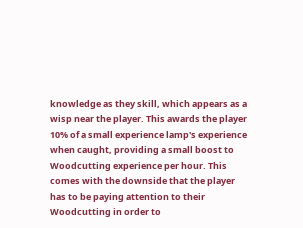knowledge as they skill, which appears as a wisp near the player. This awards the player 10% of a small experience lamp's experience when caught, providing a small boost to Woodcutting experience per hour. This comes with the downside that the player has to be paying attention to their Woodcutting in order to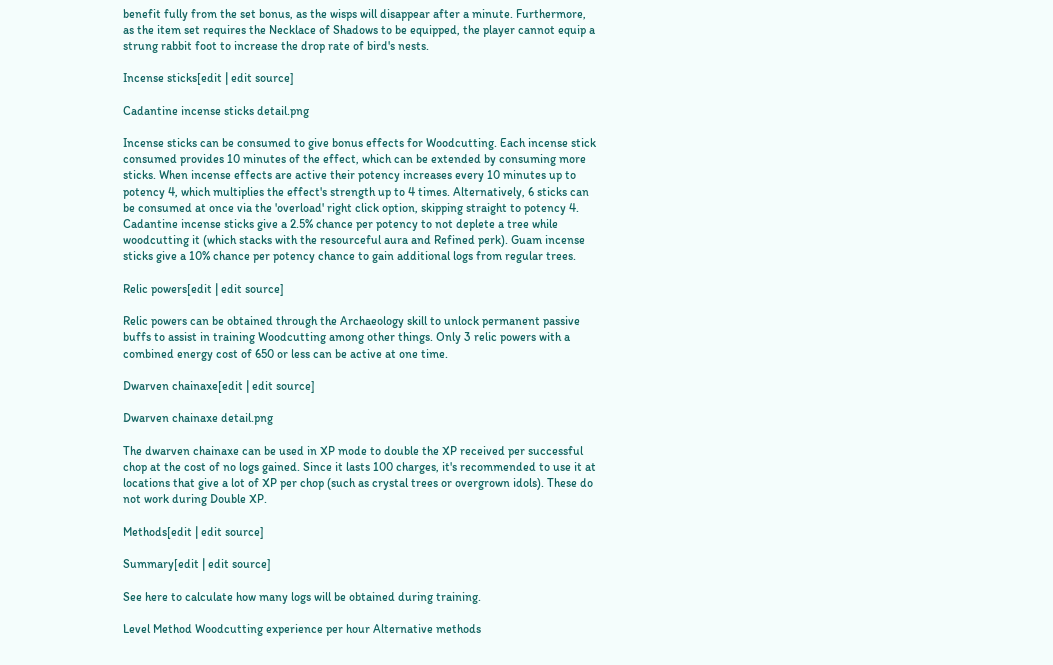benefit fully from the set bonus, as the wisps will disappear after a minute. Furthermore, as the item set requires the Necklace of Shadows to be equipped, the player cannot equip a strung rabbit foot to increase the drop rate of bird's nests.

Incense sticks[edit | edit source]

Cadantine incense sticks detail.png

Incense sticks can be consumed to give bonus effects for Woodcutting. Each incense stick consumed provides 10 minutes of the effect, which can be extended by consuming more sticks. When incense effects are active their potency increases every 10 minutes up to potency 4, which multiplies the effect's strength up to 4 times. Alternatively, 6 sticks can be consumed at once via the 'overload' right click option, skipping straight to potency 4. Cadantine incense sticks give a 2.5% chance per potency to not deplete a tree while woodcutting it (which stacks with the resourceful aura and Refined perk). Guam incense sticks give a 10% chance per potency chance to gain additional logs from regular trees.

Relic powers[edit | edit source]

Relic powers can be obtained through the Archaeology skill to unlock permanent passive buffs to assist in training Woodcutting among other things. Only 3 relic powers with a combined energy cost of 650 or less can be active at one time.

Dwarven chainaxe[edit | edit source]

Dwarven chainaxe detail.png

The dwarven chainaxe can be used in XP mode to double the XP received per successful chop at the cost of no logs gained. Since it lasts 100 charges, it's recommended to use it at locations that give a lot of XP per chop (such as crystal trees or overgrown idols). These do not work during Double XP.

Methods[edit | edit source]

Summary[edit | edit source]

See here to calculate how many logs will be obtained during training.

Level Method Woodcutting experience per hour Alternative methods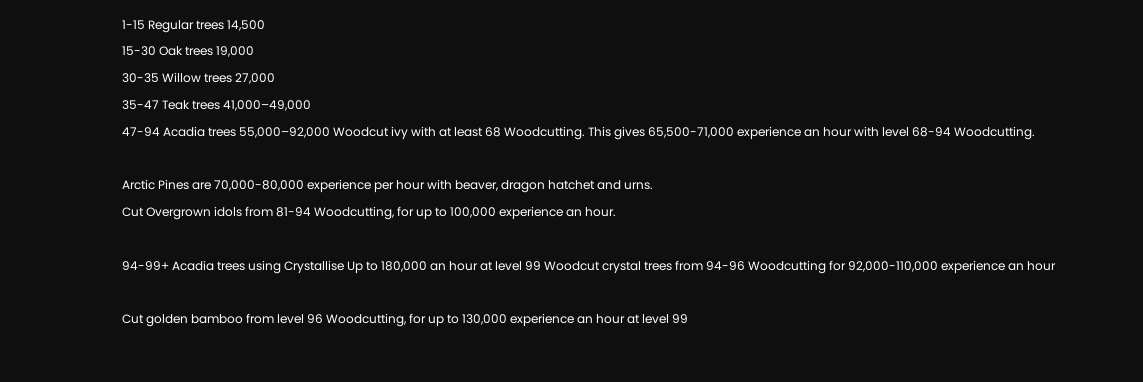1-15 Regular trees 14,500
15-30 Oak trees 19,000
30-35 Willow trees 27,000
35-47 Teak trees 41,000–49,000
47-94 Acadia trees 55,000–92,000 Woodcut ivy with at least 68 Woodcutting. This gives 65,500-71,000 experience an hour with level 68-94 Woodcutting.

Arctic Pines are 70,000-80,000 experience per hour with beaver, dragon hatchet and urns.
Cut Overgrown idols from 81-94 Woodcutting, for up to 100,000 experience an hour.

94-99+ Acadia trees using Crystallise Up to 180,000 an hour at level 99 Woodcut crystal trees from 94-96 Woodcutting for 92,000-110,000 experience an hour

Cut golden bamboo from level 96 Woodcutting, for up to 130,000 experience an hour at level 99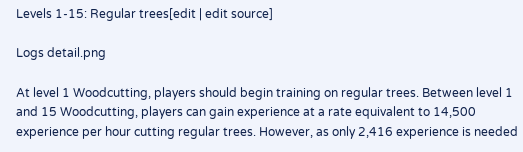Levels 1-15: Regular trees[edit | edit source]

Logs detail.png

At level 1 Woodcutting, players should begin training on regular trees. Between level 1 and 15 Woodcutting, players can gain experience at a rate equivalent to 14,500 experience per hour cutting regular trees. However, as only 2,416 experience is needed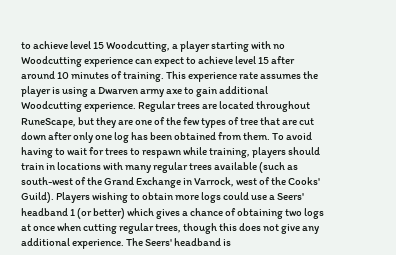to achieve level 15 Woodcutting, a player starting with no Woodcutting experience can expect to achieve level 15 after around 10 minutes of training. This experience rate assumes the player is using a Dwarven army axe to gain additional Woodcutting experience. Regular trees are located throughout RuneScape, but they are one of the few types of tree that are cut down after only one log has been obtained from them. To avoid having to wait for trees to respawn while training, players should train in locations with many regular trees available (such as south-west of the Grand Exchange in Varrock, west of the Cooks' Guild). Players wishing to obtain more logs could use a Seers' headband 1 (or better) which gives a chance of obtaining two logs at once when cutting regular trees, though this does not give any additional experience. The Seers' headband is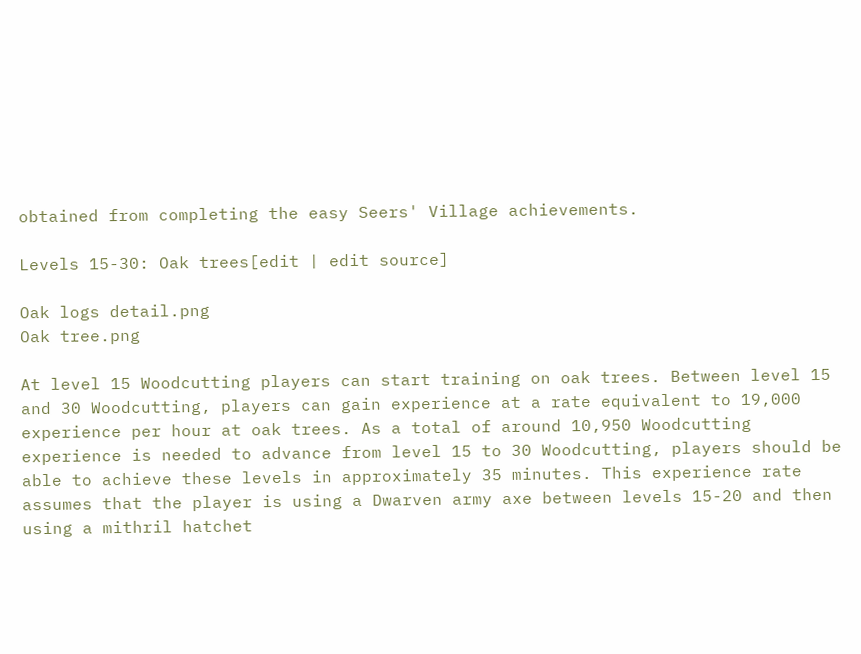obtained from completing the easy Seers' Village achievements.

Levels 15-30: Oak trees[edit | edit source]

Oak logs detail.png
Oak tree.png

At level 15 Woodcutting players can start training on oak trees. Between level 15 and 30 Woodcutting, players can gain experience at a rate equivalent to 19,000 experience per hour at oak trees. As a total of around 10,950 Woodcutting experience is needed to advance from level 15 to 30 Woodcutting, players should be able to achieve these levels in approximately 35 minutes. This experience rate assumes that the player is using a Dwarven army axe between levels 15-20 and then using a mithril hatchet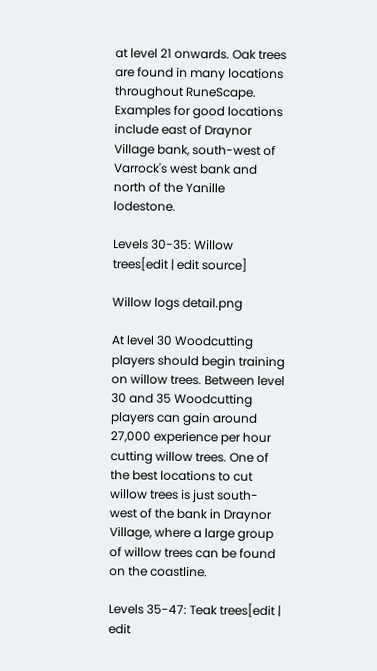at level 21 onwards. Oak trees are found in many locations throughout RuneScape. Examples for good locations include east of Draynor Village bank, south-west of Varrock's west bank and north of the Yanille lodestone.

Levels 30-35: Willow trees[edit | edit source]

Willow logs detail.png

At level 30 Woodcutting players should begin training on willow trees. Between level 30 and 35 Woodcutting players can gain around 27,000 experience per hour cutting willow trees. One of the best locations to cut willow trees is just south-west of the bank in Draynor Village, where a large group of willow trees can be found on the coastline.

Levels 35-47: Teak trees[edit | edit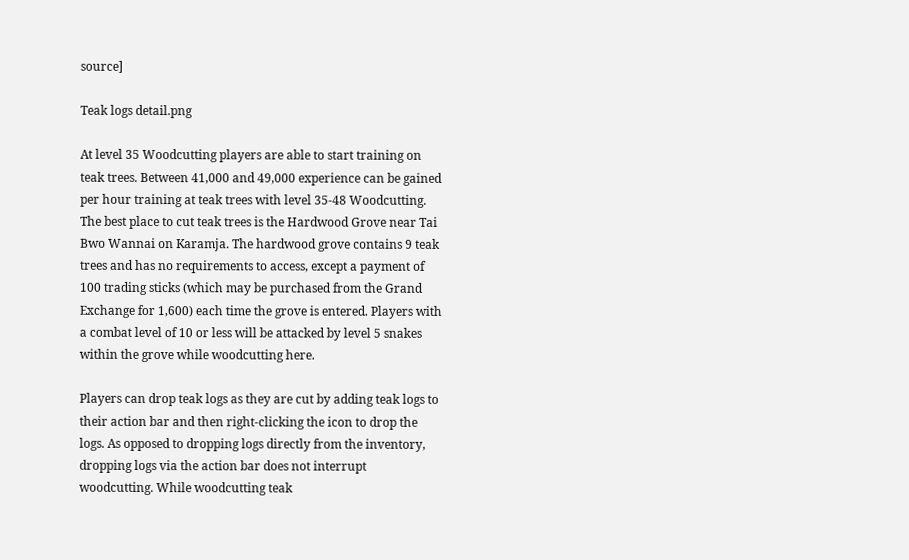source]

Teak logs detail.png

At level 35 Woodcutting players are able to start training on teak trees. Between 41,000 and 49,000 experience can be gained per hour training at teak trees with level 35-48 Woodcutting. The best place to cut teak trees is the Hardwood Grove near Tai Bwo Wannai on Karamja. The hardwood grove contains 9 teak trees and has no requirements to access, except a payment of 100 trading sticks (which may be purchased from the Grand Exchange for 1,600) each time the grove is entered. Players with a combat level of 10 or less will be attacked by level 5 snakes within the grove while woodcutting here.

Players can drop teak logs as they are cut by adding teak logs to their action bar and then right-clicking the icon to drop the logs. As opposed to dropping logs directly from the inventory, dropping logs via the action bar does not interrupt woodcutting. While woodcutting teak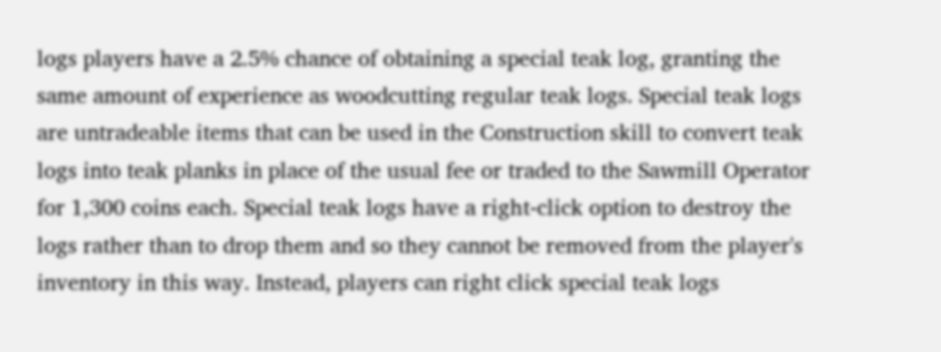logs players have a 2.5% chance of obtaining a special teak log, granting the same amount of experience as woodcutting regular teak logs. Special teak logs are untradeable items that can be used in the Construction skill to convert teak logs into teak planks in place of the usual fee or traded to the Sawmill Operator for 1,300 coins each. Special teak logs have a right-click option to destroy the logs rather than to drop them and so they cannot be removed from the player's inventory in this way. Instead, players can right click special teak logs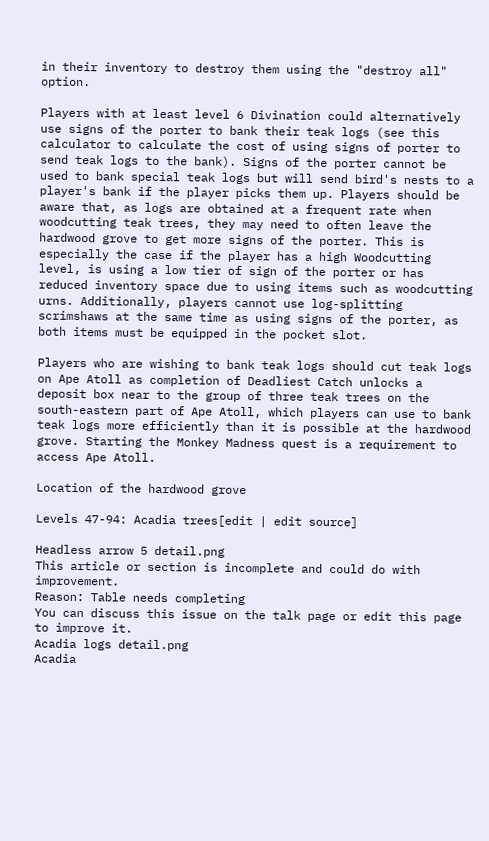in their inventory to destroy them using the "destroy all" option.

Players with at least level 6 Divination could alternatively use signs of the porter to bank their teak logs (see this calculator to calculate the cost of using signs of porter to send teak logs to the bank). Signs of the porter cannot be used to bank special teak logs but will send bird's nests to a player's bank if the player picks them up. Players should be aware that, as logs are obtained at a frequent rate when woodcutting teak trees, they may need to often leave the hardwood grove to get more signs of the porter. This is especially the case if the player has a high Woodcutting level, is using a low tier of sign of the porter or has reduced inventory space due to using items such as woodcutting urns. Additionally, players cannot use log-splitting scrimshaws at the same time as using signs of the porter, as both items must be equipped in the pocket slot.

Players who are wishing to bank teak logs should cut teak logs on Ape Atoll as completion of Deadliest Catch unlocks a deposit box near to the group of three teak trees on the south-eastern part of Ape Atoll, which players can use to bank teak logs more efficiently than it is possible at the hardwood grove. Starting the Monkey Madness quest is a requirement to access Ape Atoll.

Location of the hardwood grove

Levels 47-94: Acadia trees[edit | edit source]

Headless arrow 5 detail.png
This article or section is incomplete and could do with improvement.
Reason: Table needs completing
You can discuss this issue on the talk page or edit this page to improve it.
Acadia logs detail.png
Acadia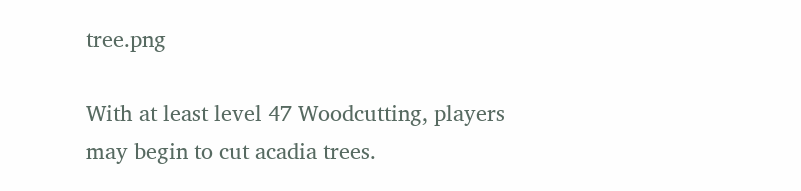tree.png

With at least level 47 Woodcutting, players may begin to cut acadia trees.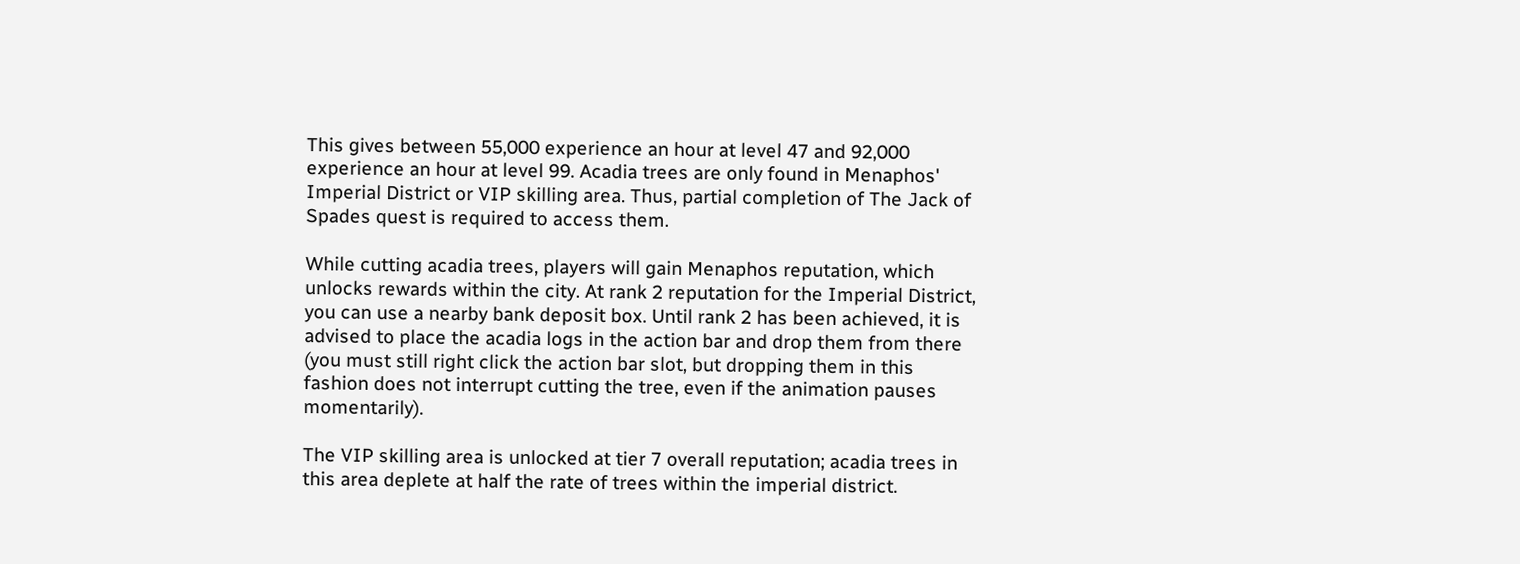This gives between 55,000 experience an hour at level 47 and 92,000 experience an hour at level 99. Acadia trees are only found in Menaphos' Imperial District or VIP skilling area. Thus, partial completion of The Jack of Spades quest is required to access them.

While cutting acadia trees, players will gain Menaphos reputation, which unlocks rewards within the city. At rank 2 reputation for the Imperial District, you can use a nearby bank deposit box. Until rank 2 has been achieved, it is advised to place the acadia logs in the action bar and drop them from there (you must still right click the action bar slot, but dropping them in this fashion does not interrupt cutting the tree, even if the animation pauses momentarily).

The VIP skilling area is unlocked at tier 7 overall reputation; acadia trees in this area deplete at half the rate of trees within the imperial district.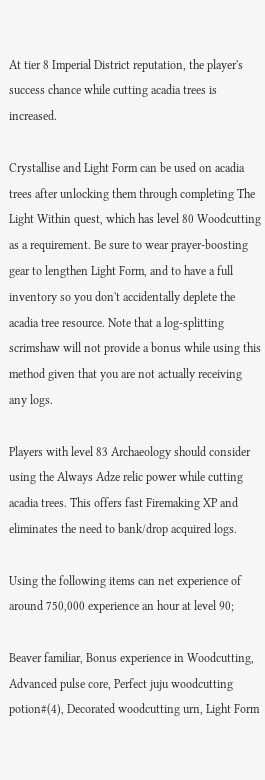At tier 8 Imperial District reputation, the player's success chance while cutting acadia trees is increased.

Crystallise and Light Form can be used on acadia trees after unlocking them through completing The Light Within quest, which has level 80 Woodcutting as a requirement. Be sure to wear prayer-boosting gear to lengthen Light Form, and to have a full inventory so you don't accidentally deplete the acadia tree resource. Note that a log-splitting scrimshaw will not provide a bonus while using this method given that you are not actually receiving any logs.

Players with level 83 Archaeology should consider using the Always Adze relic power while cutting acadia trees. This offers fast Firemaking XP and eliminates the need to bank/drop acquired logs.

Using the following items can net experience of around 750,000 experience an hour at level 90;

Beaver familiar, Bonus experience in Woodcutting, Advanced pulse core, Perfect juju woodcutting potion#(4), Decorated woodcutting urn, Light Form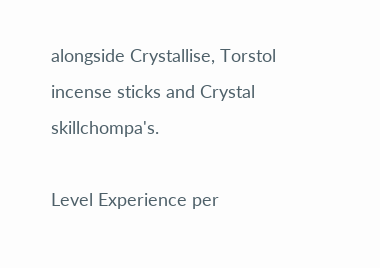alongside Crystallise, Torstol incense sticks and Crystal skillchompa's.

Level Experience per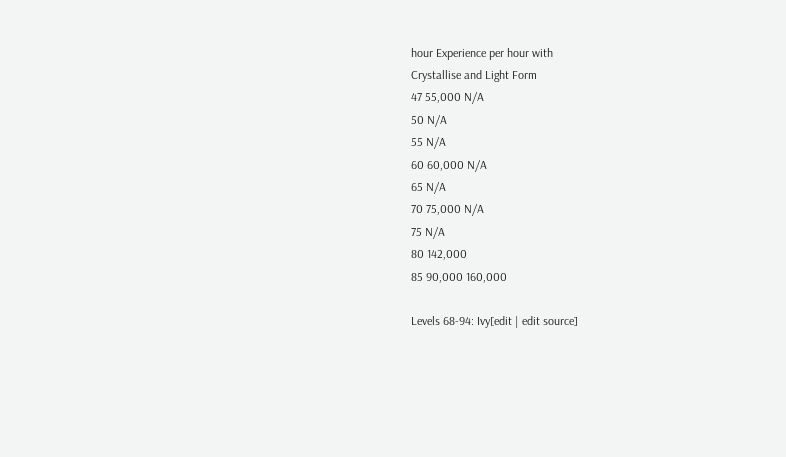hour Experience per hour with
Crystallise and Light Form
47 55,000 N/A
50 N/A
55 N/A
60 60,000 N/A
65 N/A
70 75,000 N/A
75 N/A
80 142,000
85 90,000 160,000

Levels 68-94: Ivy[edit | edit source]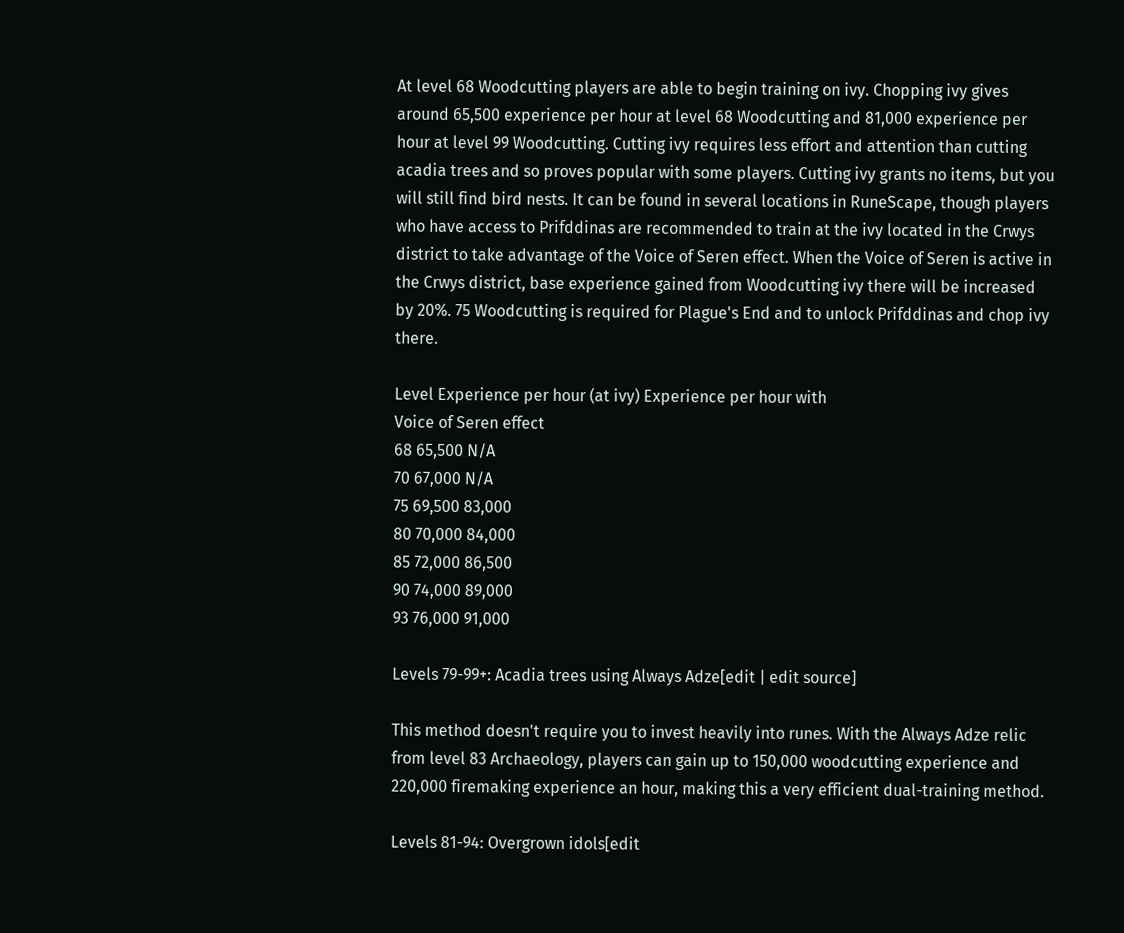At level 68 Woodcutting players are able to begin training on ivy. Chopping ivy gives around 65,500 experience per hour at level 68 Woodcutting and 81,000 experience per hour at level 99 Woodcutting. Cutting ivy requires less effort and attention than cutting acadia trees and so proves popular with some players. Cutting ivy grants no items, but you will still find bird nests. It can be found in several locations in RuneScape, though players who have access to Prifddinas are recommended to train at the ivy located in the Crwys district to take advantage of the Voice of Seren effect. When the Voice of Seren is active in the Crwys district, base experience gained from Woodcutting ivy there will be increased by 20%. 75 Woodcutting is required for Plague's End and to unlock Prifddinas and chop ivy there.

Level Experience per hour (at ivy) Experience per hour with
Voice of Seren effect
68 65,500 N/A
70 67,000 N/A
75 69,500 83,000
80 70,000 84,000
85 72,000 86,500
90 74,000 89,000
93 76,000 91,000

Levels 79-99+: Acadia trees using Always Adze[edit | edit source]

This method doesn't require you to invest heavily into runes. With the Always Adze relic from level 83 Archaeology, players can gain up to 150,000 woodcutting experience and 220,000 firemaking experience an hour, making this a very efficient dual-training method.

Levels 81-94: Overgrown idols[edit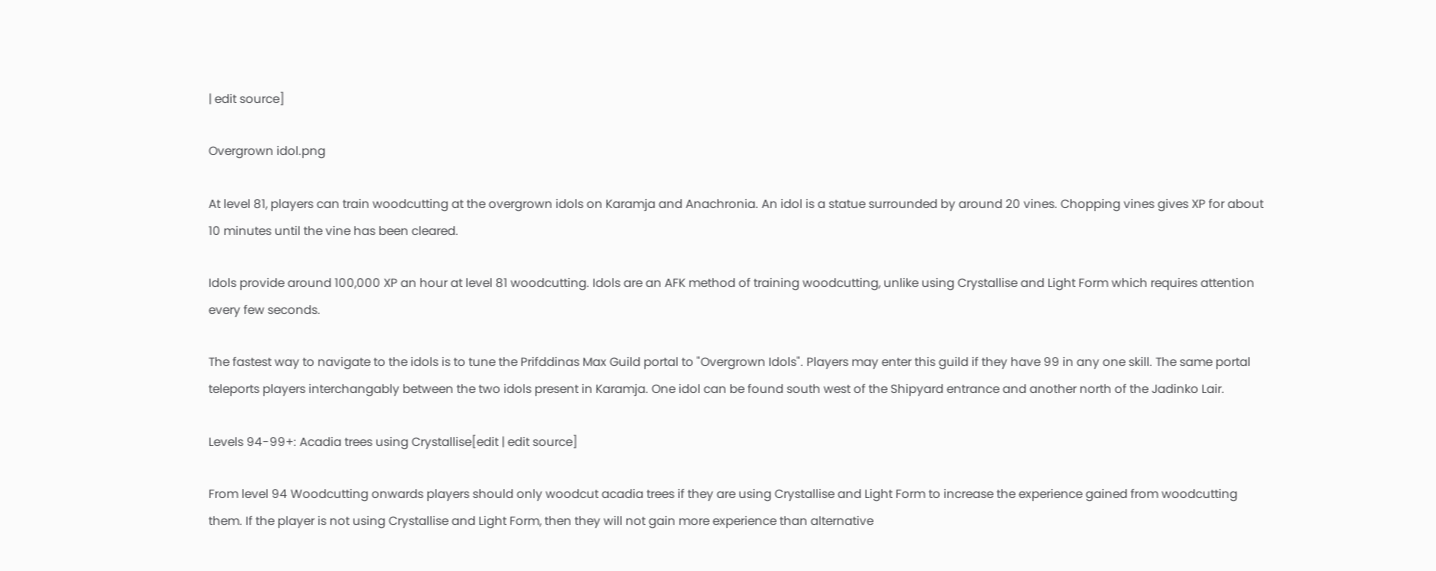| edit source]

Overgrown idol.png

At level 81, players can train woodcutting at the overgrown idols on Karamja and Anachronia. An idol is a statue surrounded by around 20 vines. Chopping vines gives XP for about 10 minutes until the vine has been cleared.

Idols provide around 100,000 XP an hour at level 81 woodcutting. Idols are an AFK method of training woodcutting, unlike using Crystallise and Light Form which requires attention every few seconds.

The fastest way to navigate to the idols is to tune the Prifddinas Max Guild portal to "Overgrown Idols". Players may enter this guild if they have 99 in any one skill. The same portal teleports players interchangably between the two idols present in Karamja. One idol can be found south west of the Shipyard entrance and another north of the Jadinko Lair.

Levels 94-99+: Acadia trees using Crystallise[edit | edit source]

From level 94 Woodcutting onwards players should only woodcut acadia trees if they are using Crystallise and Light Form to increase the experience gained from woodcutting them. If the player is not using Crystallise and Light Form, then they will not gain more experience than alternative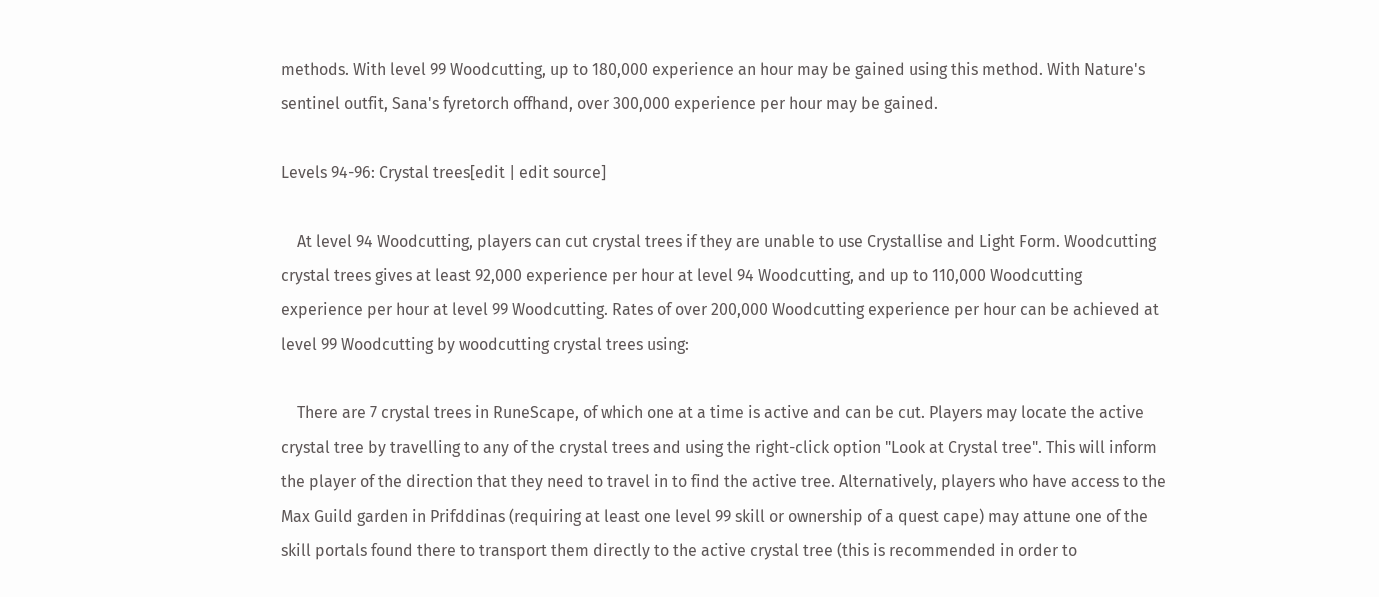methods. With level 99 Woodcutting, up to 180,000 experience an hour may be gained using this method. With Nature's sentinel outfit, Sana's fyretorch offhand, over 300,000 experience per hour may be gained.

Levels 94-96: Crystal trees[edit | edit source]

    At level 94 Woodcutting, players can cut crystal trees if they are unable to use Crystallise and Light Form. Woodcutting crystal trees gives at least 92,000 experience per hour at level 94 Woodcutting, and up to 110,000 Woodcutting experience per hour at level 99 Woodcutting. Rates of over 200,000 Woodcutting experience per hour can be achieved at level 99 Woodcutting by woodcutting crystal trees using:

    There are 7 crystal trees in RuneScape, of which one at a time is active and can be cut. Players may locate the active crystal tree by travelling to any of the crystal trees and using the right-click option "Look at Crystal tree". This will inform the player of the direction that they need to travel in to find the active tree. Alternatively, players who have access to the Max Guild garden in Prifddinas (requiring at least one level 99 skill or ownership of a quest cape) may attune one of the skill portals found there to transport them directly to the active crystal tree (this is recommended in order to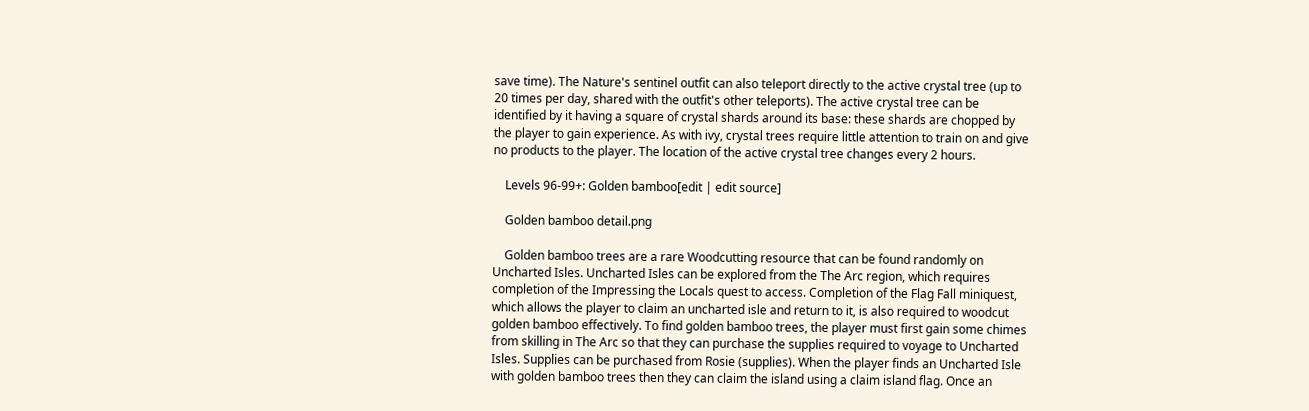save time). The Nature's sentinel outfit can also teleport directly to the active crystal tree (up to 20 times per day, shared with the outfit's other teleports). The active crystal tree can be identified by it having a square of crystal shards around its base: these shards are chopped by the player to gain experience. As with ivy, crystal trees require little attention to train on and give no products to the player. The location of the active crystal tree changes every 2 hours.

    Levels 96-99+: Golden bamboo[edit | edit source]

    Golden bamboo detail.png

    Golden bamboo trees are a rare Woodcutting resource that can be found randomly on Uncharted Isles. Uncharted Isles can be explored from the The Arc region, which requires completion of the Impressing the Locals quest to access. Completion of the Flag Fall miniquest, which allows the player to claim an uncharted isle and return to it, is also required to woodcut golden bamboo effectively. To find golden bamboo trees, the player must first gain some chimes from skilling in The Arc so that they can purchase the supplies required to voyage to Uncharted Isles. Supplies can be purchased from Rosie (supplies). When the player finds an Uncharted Isle with golden bamboo trees then they can claim the island using a claim island flag. Once an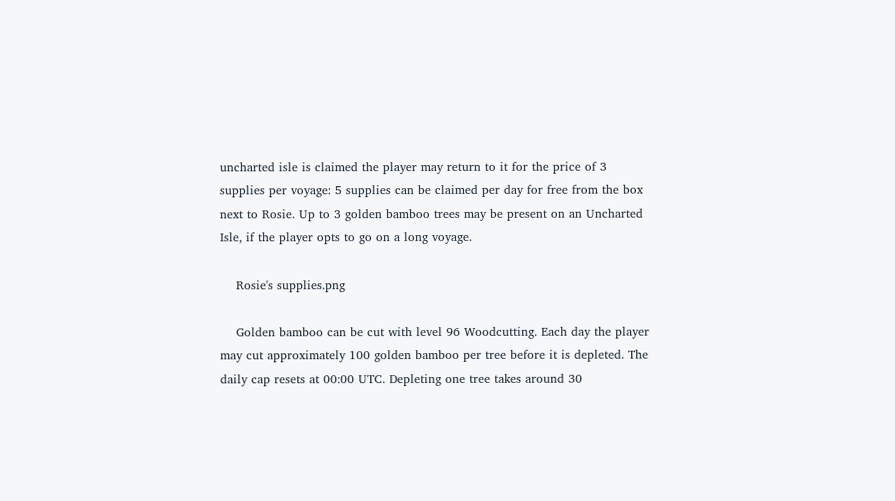uncharted isle is claimed the player may return to it for the price of 3 supplies per voyage: 5 supplies can be claimed per day for free from the box next to Rosie. Up to 3 golden bamboo trees may be present on an Uncharted Isle, if the player opts to go on a long voyage.

    Rosie's supplies.png

    Golden bamboo can be cut with level 96 Woodcutting. Each day the player may cut approximately 100 golden bamboo per tree before it is depleted. The daily cap resets at 00:00 UTC. Depleting one tree takes around 30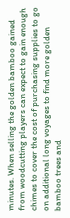minutes. When selling the golden bamboo gained from woodcutting players can expect to gain enough chimes to cover the cost of purchasing supplies to go on additional long voyages to find more golden bamboo trees and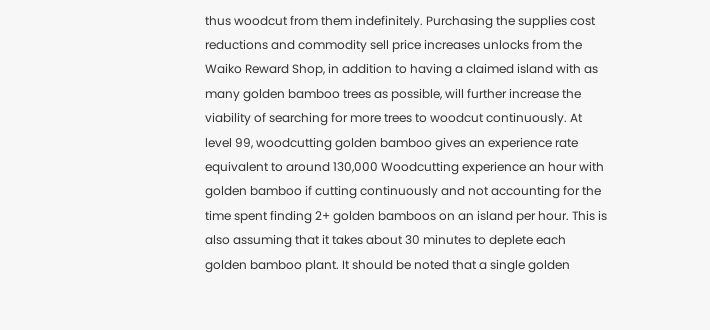thus woodcut from them indefinitely. Purchasing the supplies cost reductions and commodity sell price increases unlocks from the Waiko Reward Shop, in addition to having a claimed island with as many golden bamboo trees as possible, will further increase the viability of searching for more trees to woodcut continuously. At level 99, woodcutting golden bamboo gives an experience rate equivalent to around 130,000 Woodcutting experience an hour with golden bamboo if cutting continuously and not accounting for the time spent finding 2+ golden bamboos on an island per hour. This is also assuming that it takes about 30 minutes to deplete each golden bamboo plant. It should be noted that a single golden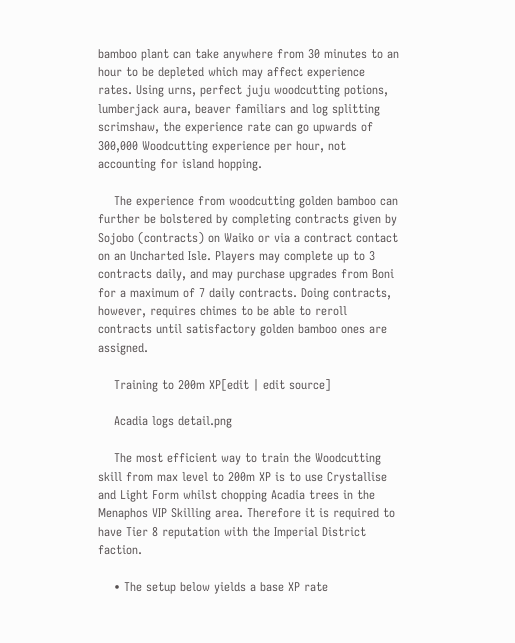bamboo plant can take anywhere from 30 minutes to an hour to be depleted which may affect experience rates. Using urns, perfect juju woodcutting potions, lumberjack aura, beaver familiars and log splitting scrimshaw, the experience rate can go upwards of 300,000 Woodcutting experience per hour, not accounting for island hopping.

    The experience from woodcutting golden bamboo can further be bolstered by completing contracts given by Sojobo (contracts) on Waiko or via a contract contact on an Uncharted Isle. Players may complete up to 3 contracts daily, and may purchase upgrades from Boni for a maximum of 7 daily contracts. Doing contracts, however, requires chimes to be able to reroll contracts until satisfactory golden bamboo ones are assigned.

    Training to 200m XP[edit | edit source]

    Acadia logs detail.png

    The most efficient way to train the Woodcutting skill from max level to 200m XP is to use Crystallise and Light Form whilst chopping Acadia trees in the Menaphos VIP Skilling area. Therefore it is required to have Tier 8 reputation with the Imperial District faction.

    • The setup below yields a base XP rate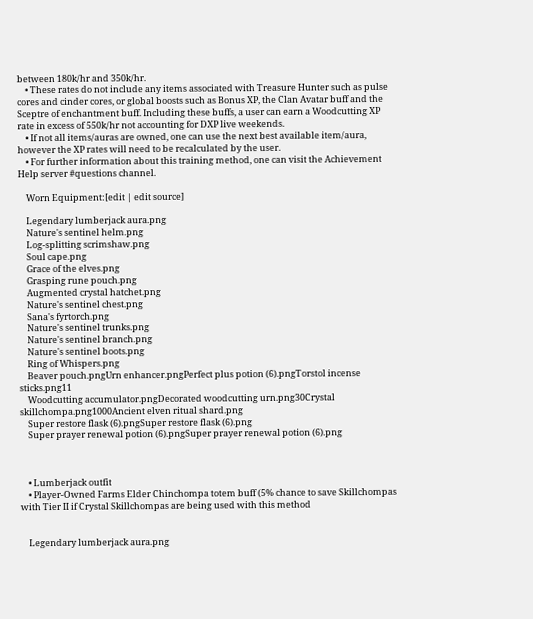between 180k/hr and 350k/hr.
    • These rates do not include any items associated with Treasure Hunter such as pulse cores and cinder cores, or global boosts such as Bonus XP, the Clan Avatar buff and the Sceptre of enchantment buff. Including these buffs, a user can earn a Woodcutting XP rate in excess of 550k/hr not accounting for DXP live weekends.
    • If not all items/auras are owned, one can use the next best available item/aura, however the XP rates will need to be recalculated by the user.
    • For further information about this training method, one can visit the Achievement Help server #questions channel.

    Worn Equipment:[edit | edit source]

    Legendary lumberjack aura.png
    Nature's sentinel helm.png
    Log-splitting scrimshaw.png
    Soul cape.png
    Grace of the elves.png
    Grasping rune pouch.png
    Augmented crystal hatchet.png
    Nature's sentinel chest.png
    Sana's fyrtorch.png
    Nature's sentinel trunks.png
    Nature's sentinel branch.png
    Nature's sentinel boots.png
    Ring of Whispers.png
    Beaver pouch.pngUrn enhancer.pngPerfect plus potion (6).pngTorstol incense sticks.png11
    Woodcutting accumulator.pngDecorated woodcutting urn.png30Crystal skillchompa.png1000Ancient elven ritual shard.png
    Super restore flask (6).pngSuper restore flask (6).png
    Super prayer renewal potion (6).pngSuper prayer renewal potion (6).png



    • Lumberjack outfit
    • Player-Owned Farms Elder Chinchompa totem buff (5% chance to save Skillchompas with Tier II if Crystal Skillchompas are being used with this method


    Legendary lumberjack aura.png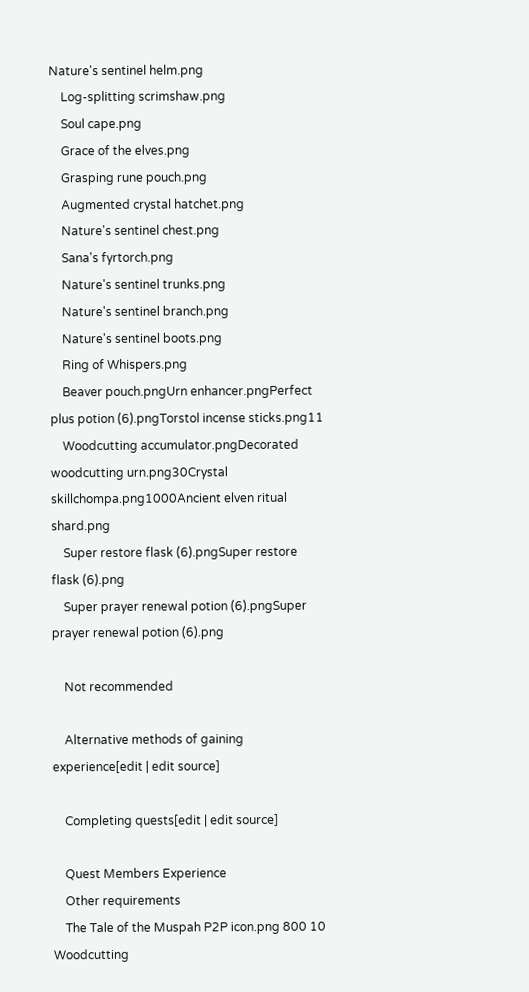Nature's sentinel helm.png
    Log-splitting scrimshaw.png
    Soul cape.png
    Grace of the elves.png
    Grasping rune pouch.png
    Augmented crystal hatchet.png
    Nature's sentinel chest.png
    Sana's fyrtorch.png
    Nature's sentinel trunks.png
    Nature's sentinel branch.png
    Nature's sentinel boots.png
    Ring of Whispers.png
    Beaver pouch.pngUrn enhancer.pngPerfect plus potion (6).pngTorstol incense sticks.png11
    Woodcutting accumulator.pngDecorated woodcutting urn.png30Crystal skillchompa.png1000Ancient elven ritual shard.png
    Super restore flask (6).pngSuper restore flask (6).png
    Super prayer renewal potion (6).pngSuper prayer renewal potion (6).png

    Not recommended

    Alternative methods of gaining experience[edit | edit source]

    Completing quests[edit | edit source]

    Quest Members Experience
    Other requirements
    The Tale of the Muspah P2P icon.png 800 10 Woodcutting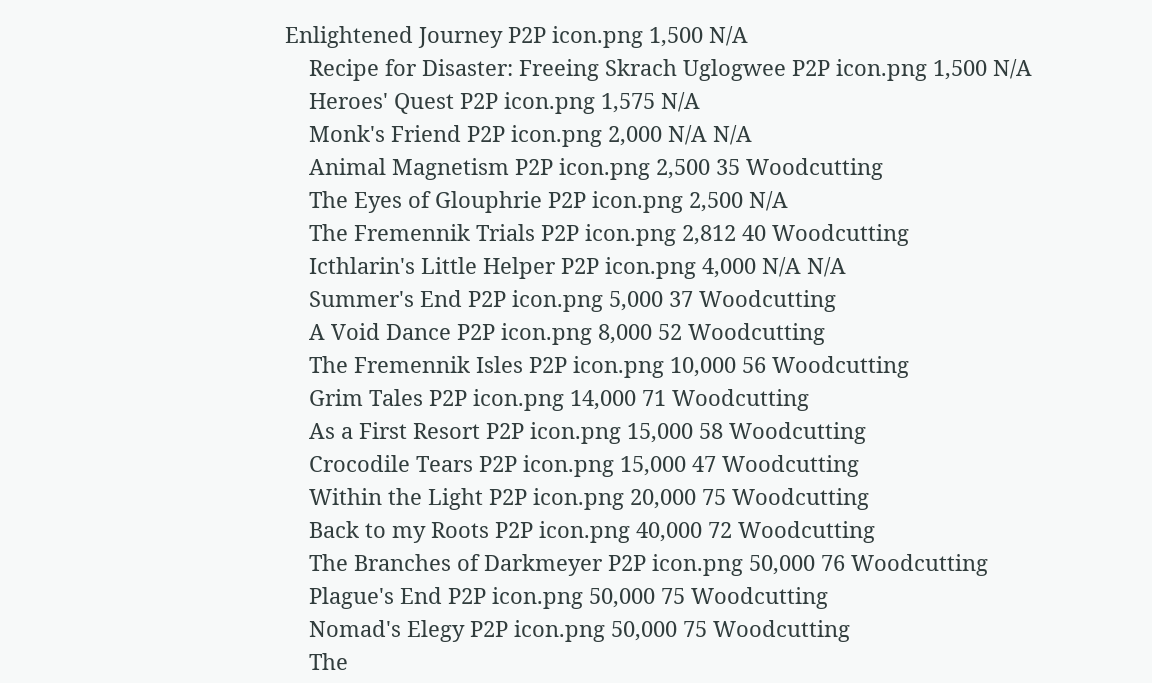Enlightened Journey P2P icon.png 1,500 N/A
    Recipe for Disaster: Freeing Skrach Uglogwee P2P icon.png 1,500 N/A
    Heroes' Quest P2P icon.png 1,575 N/A
    Monk's Friend P2P icon.png 2,000 N/A N/A
    Animal Magnetism P2P icon.png 2,500 35 Woodcutting
    The Eyes of Glouphrie P2P icon.png 2,500 N/A
    The Fremennik Trials P2P icon.png 2,812 40 Woodcutting
    Icthlarin's Little Helper P2P icon.png 4,000 N/A N/A
    Summer's End P2P icon.png 5,000 37 Woodcutting
    A Void Dance P2P icon.png 8,000 52 Woodcutting
    The Fremennik Isles P2P icon.png 10,000 56 Woodcutting
    Grim Tales P2P icon.png 14,000 71 Woodcutting
    As a First Resort P2P icon.png 15,000 58 Woodcutting
    Crocodile Tears P2P icon.png 15,000 47 Woodcutting
    Within the Light P2P icon.png 20,000 75 Woodcutting
    Back to my Roots P2P icon.png 40,000 72 Woodcutting
    The Branches of Darkmeyer P2P icon.png 50,000 76 Woodcutting
    Plague's End P2P icon.png 50,000 75 Woodcutting
    Nomad's Elegy P2P icon.png 50,000 75 Woodcutting
    The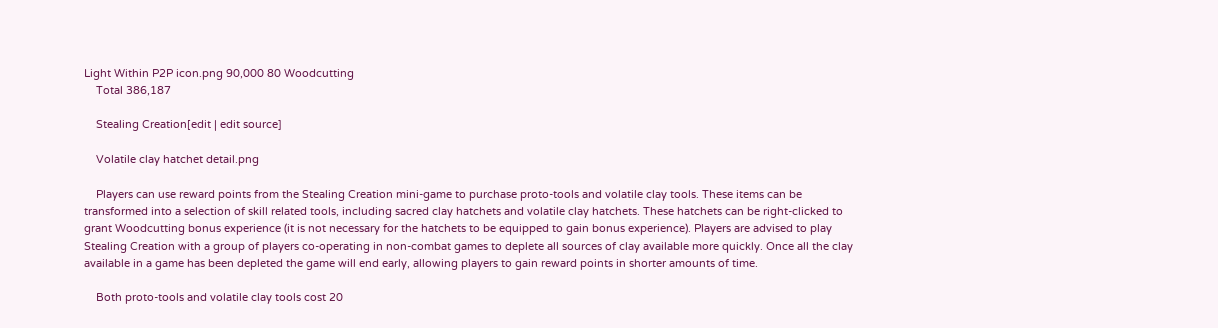Light Within P2P icon.png 90,000 80 Woodcutting
    Total 386,187

    Stealing Creation[edit | edit source]

    Volatile clay hatchet detail.png

    Players can use reward points from the Stealing Creation mini-game to purchase proto-tools and volatile clay tools. These items can be transformed into a selection of skill related tools, including sacred clay hatchets and volatile clay hatchets. These hatchets can be right-clicked to grant Woodcutting bonus experience (it is not necessary for the hatchets to be equipped to gain bonus experience). Players are advised to play Stealing Creation with a group of players co-operating in non-combat games to deplete all sources of clay available more quickly. Once all the clay available in a game has been depleted the game will end early, allowing players to gain reward points in shorter amounts of time.

    Both proto-tools and volatile clay tools cost 20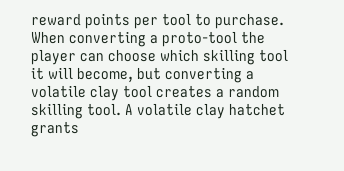reward points per tool to purchase. When converting a proto-tool the player can choose which skilling tool it will become, but converting a volatile clay tool creates a random skilling tool. A volatile clay hatchet grants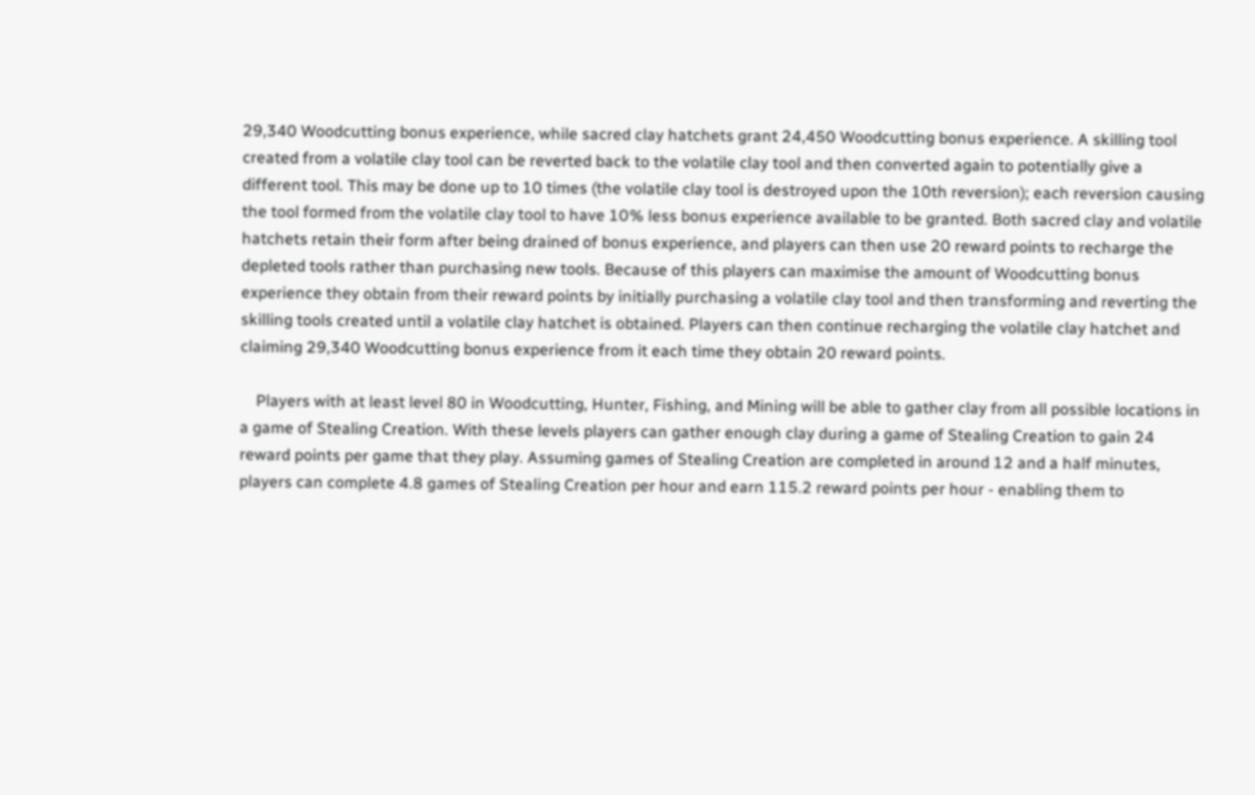29,340 Woodcutting bonus experience, while sacred clay hatchets grant 24,450 Woodcutting bonus experience. A skilling tool created from a volatile clay tool can be reverted back to the volatile clay tool and then converted again to potentially give a different tool. This may be done up to 10 times (the volatile clay tool is destroyed upon the 10th reversion); each reversion causing the tool formed from the volatile clay tool to have 10% less bonus experience available to be granted. Both sacred clay and volatile hatchets retain their form after being drained of bonus experience, and players can then use 20 reward points to recharge the depleted tools rather than purchasing new tools. Because of this players can maximise the amount of Woodcutting bonus experience they obtain from their reward points by initially purchasing a volatile clay tool and then transforming and reverting the skilling tools created until a volatile clay hatchet is obtained. Players can then continue recharging the volatile clay hatchet and claiming 29,340 Woodcutting bonus experience from it each time they obtain 20 reward points.

    Players with at least level 80 in Woodcutting, Hunter, Fishing, and Mining will be able to gather clay from all possible locations in a game of Stealing Creation. With these levels players can gather enough clay during a game of Stealing Creation to gain 24 reward points per game that they play. Assuming games of Stealing Creation are completed in around 12 and a half minutes, players can complete 4.8 games of Stealing Creation per hour and earn 115.2 reward points per hour - enabling them to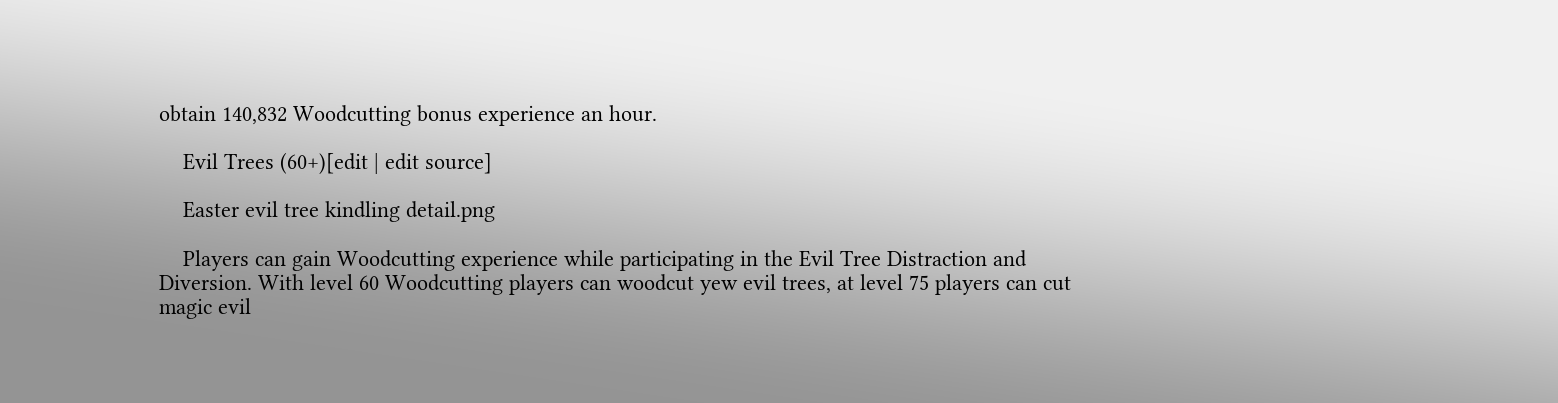obtain 140,832 Woodcutting bonus experience an hour.

    Evil Trees (60+)[edit | edit source]

    Easter evil tree kindling detail.png

    Players can gain Woodcutting experience while participating in the Evil Tree Distraction and Diversion. With level 60 Woodcutting players can woodcut yew evil trees, at level 75 players can cut magic evil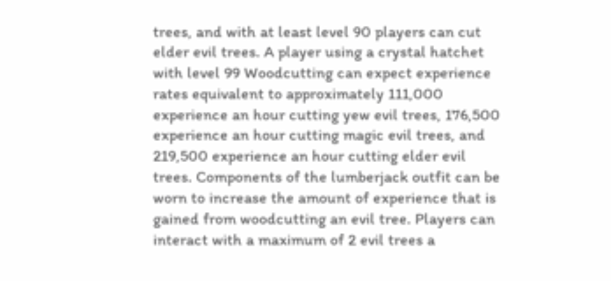trees, and with at least level 90 players can cut elder evil trees. A player using a crystal hatchet with level 99 Woodcutting can expect experience rates equivalent to approximately 111,000 experience an hour cutting yew evil trees, 176,500 experience an hour cutting magic evil trees, and 219,500 experience an hour cutting elder evil trees. Components of the lumberjack outfit can be worn to increase the amount of experience that is gained from woodcutting an evil tree. Players can interact with a maximum of 2 evil trees a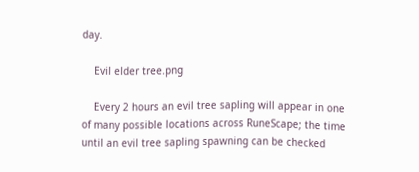day.

    Evil elder tree.png

    Every 2 hours an evil tree sapling will appear in one of many possible locations across RuneScape; the time until an evil tree sapling spawning can be checked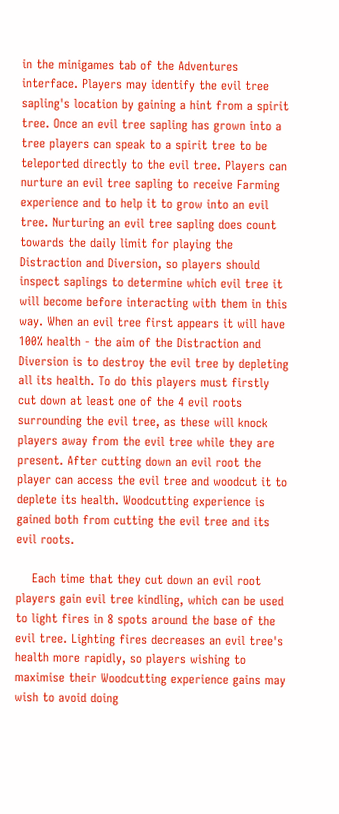in the minigames tab of the Adventures interface. Players may identify the evil tree sapling's location by gaining a hint from a spirit tree. Once an evil tree sapling has grown into a tree players can speak to a spirit tree to be teleported directly to the evil tree. Players can nurture an evil tree sapling to receive Farming experience and to help it to grow into an evil tree. Nurturing an evil tree sapling does count towards the daily limit for playing the Distraction and Diversion, so players should inspect saplings to determine which evil tree it will become before interacting with them in this way. When an evil tree first appears it will have 100% health - the aim of the Distraction and Diversion is to destroy the evil tree by depleting all its health. To do this players must firstly cut down at least one of the 4 evil roots surrounding the evil tree, as these will knock players away from the evil tree while they are present. After cutting down an evil root the player can access the evil tree and woodcut it to deplete its health. Woodcutting experience is gained both from cutting the evil tree and its evil roots.

    Each time that they cut down an evil root players gain evil tree kindling, which can be used to light fires in 8 spots around the base of the evil tree. Lighting fires decreases an evil tree's health more rapidly, so players wishing to maximise their Woodcutting experience gains may wish to avoid doing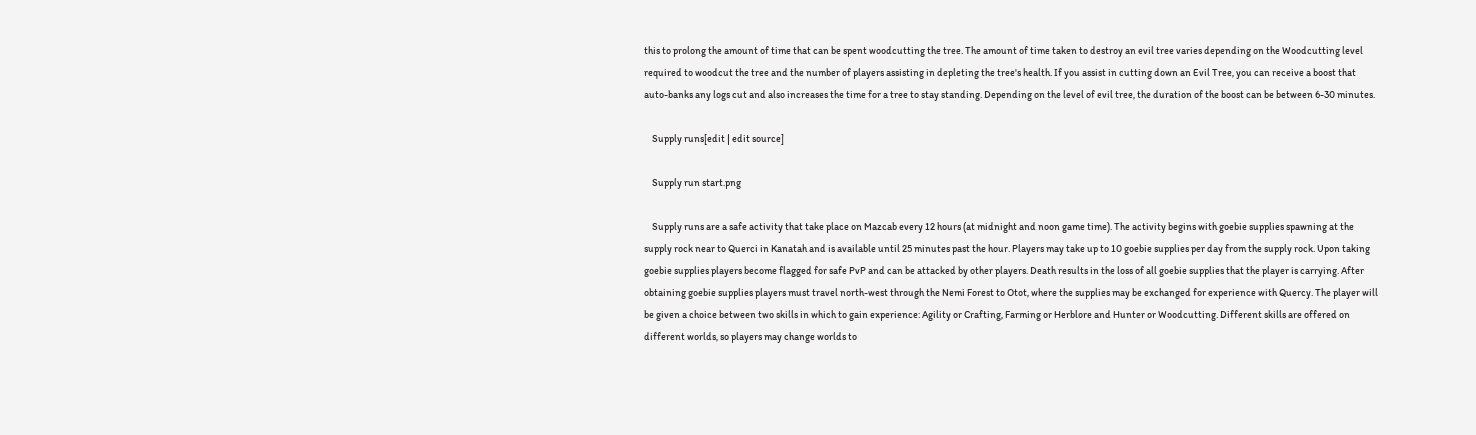this to prolong the amount of time that can be spent woodcutting the tree. The amount of time taken to destroy an evil tree varies depending on the Woodcutting level required to woodcut the tree and the number of players assisting in depleting the tree's health. If you assist in cutting down an Evil Tree, you can receive a boost that auto-banks any logs cut and also increases the time for a tree to stay standing. Depending on the level of evil tree, the duration of the boost can be between 6-30 minutes.

    Supply runs[edit | edit source]

    Supply run start.png

    Supply runs are a safe activity that take place on Mazcab every 12 hours (at midnight and noon game time). The activity begins with goebie supplies spawning at the supply rock near to Querci in Kanatah and is available until 25 minutes past the hour. Players may take up to 10 goebie supplies per day from the supply rock. Upon taking goebie supplies players become flagged for safe PvP and can be attacked by other players. Death results in the loss of all goebie supplies that the player is carrying. After obtaining goebie supplies players must travel north-west through the Nemi Forest to Otot, where the supplies may be exchanged for experience with Quercy. The player will be given a choice between two skills in which to gain experience: Agility or Crafting, Farming or Herblore and Hunter or Woodcutting. Different skills are offered on different worlds, so players may change worlds to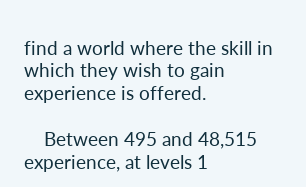find a world where the skill in which they wish to gain experience is offered.

    Between 495 and 48,515 experience, at levels 1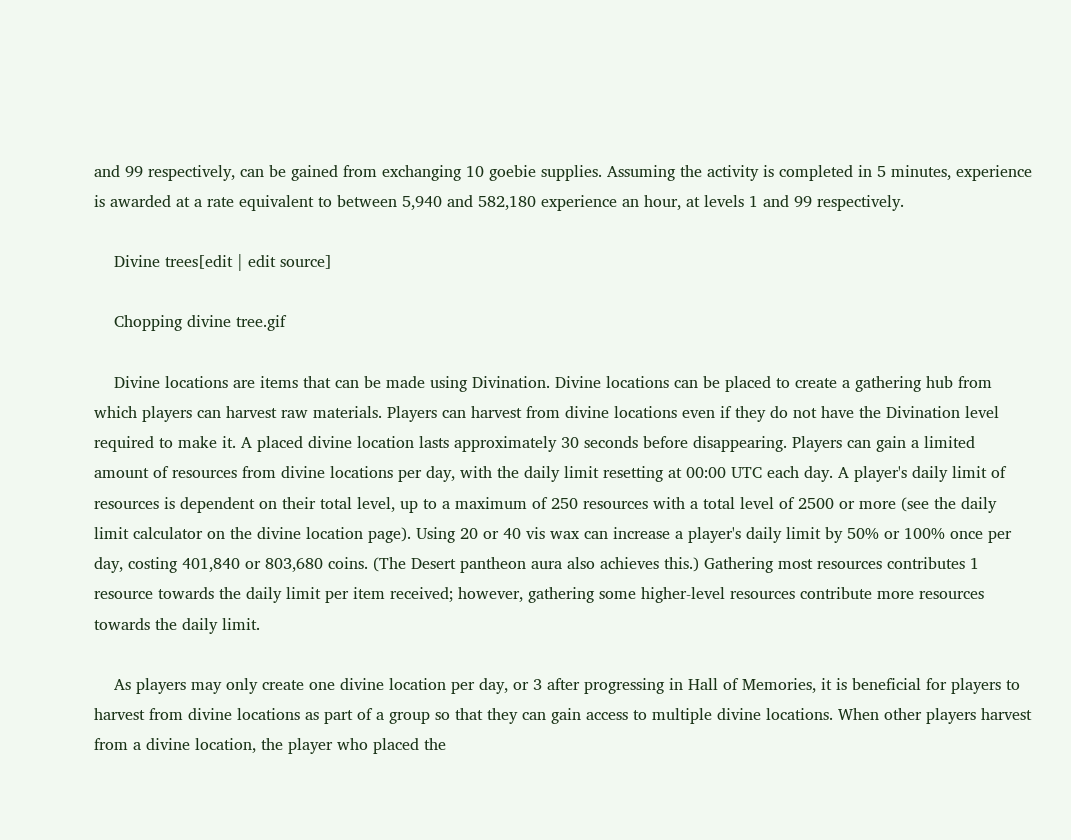and 99 respectively, can be gained from exchanging 10 goebie supplies. Assuming the activity is completed in 5 minutes, experience is awarded at a rate equivalent to between 5,940 and 582,180 experience an hour, at levels 1 and 99 respectively.

    Divine trees[edit | edit source]

    Chopping divine tree.gif

    Divine locations are items that can be made using Divination. Divine locations can be placed to create a gathering hub from which players can harvest raw materials. Players can harvest from divine locations even if they do not have the Divination level required to make it. A placed divine location lasts approximately 30 seconds before disappearing. Players can gain a limited amount of resources from divine locations per day, with the daily limit resetting at 00:00 UTC each day. A player's daily limit of resources is dependent on their total level, up to a maximum of 250 resources with a total level of 2500 or more (see the daily limit calculator on the divine location page). Using 20 or 40 vis wax can increase a player's daily limit by 50% or 100% once per day, costing 401,840 or 803,680 coins. (The Desert pantheon aura also achieves this.) Gathering most resources contributes 1 resource towards the daily limit per item received; however, gathering some higher-level resources contribute more resources towards the daily limit.

    As players may only create one divine location per day, or 3 after progressing in Hall of Memories, it is beneficial for players to harvest from divine locations as part of a group so that they can gain access to multiple divine locations. When other players harvest from a divine location, the player who placed the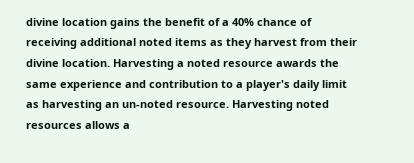divine location gains the benefit of a 40% chance of receiving additional noted items as they harvest from their divine location. Harvesting a noted resource awards the same experience and contribution to a player's daily limit as harvesting an un-noted resource. Harvesting noted resources allows a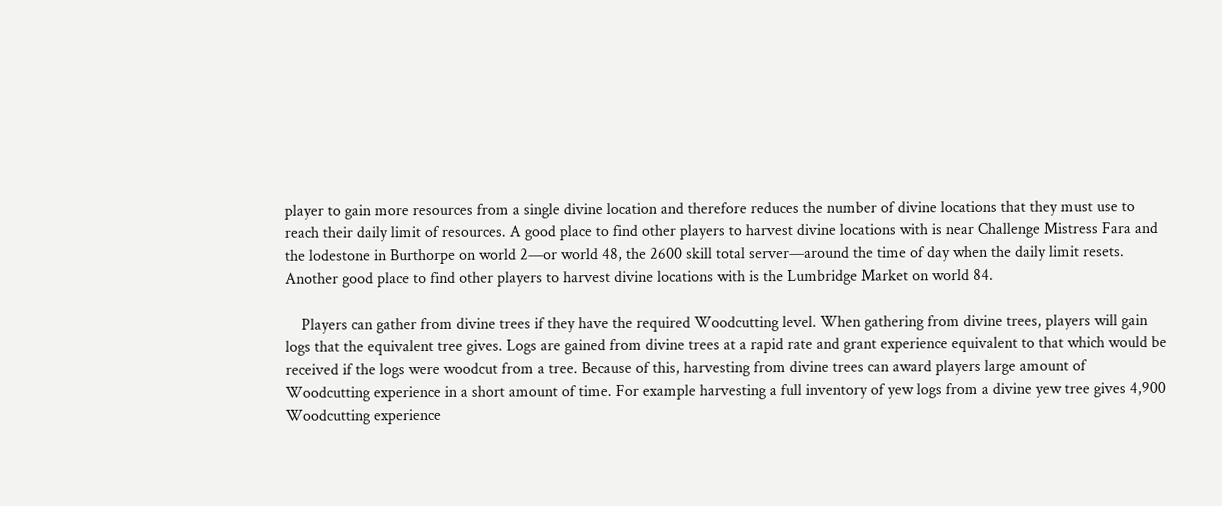player to gain more resources from a single divine location and therefore reduces the number of divine locations that they must use to reach their daily limit of resources. A good place to find other players to harvest divine locations with is near Challenge Mistress Fara and the lodestone in Burthorpe on world 2—or world 48, the 2600 skill total server—around the time of day when the daily limit resets. Another good place to find other players to harvest divine locations with is the Lumbridge Market on world 84.

    Players can gather from divine trees if they have the required Woodcutting level. When gathering from divine trees, players will gain logs that the equivalent tree gives. Logs are gained from divine trees at a rapid rate and grant experience equivalent to that which would be received if the logs were woodcut from a tree. Because of this, harvesting from divine trees can award players large amount of Woodcutting experience in a short amount of time. For example harvesting a full inventory of yew logs from a divine yew tree gives 4,900 Woodcutting experience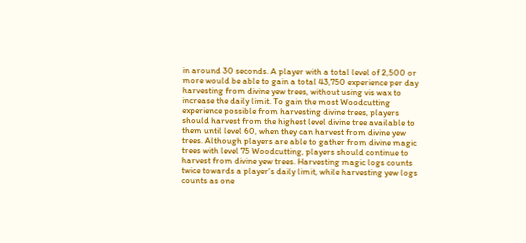in around 30 seconds. A player with a total level of 2,500 or more would be able to gain a total 43,750 experience per day harvesting from divine yew trees, without using vis wax to increase the daily limit. To gain the most Woodcutting experience possible from harvesting divine trees, players should harvest from the highest level divine tree available to them until level 60, when they can harvest from divine yew trees. Although players are able to gather from divine magic trees with level 75 Woodcutting, players should continue to harvest from divine yew trees. Harvesting magic logs counts twice towards a player's daily limit, while harvesting yew logs counts as one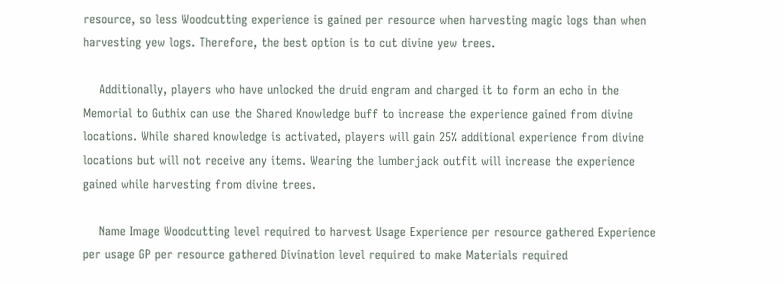resource, so less Woodcutting experience is gained per resource when harvesting magic logs than when harvesting yew logs. Therefore, the best option is to cut divine yew trees.

    Additionally, players who have unlocked the druid engram and charged it to form an echo in the Memorial to Guthix can use the Shared Knowledge buff to increase the experience gained from divine locations. While shared knowledge is activated, players will gain 25% additional experience from divine locations but will not receive any items. Wearing the lumberjack outfit will increase the experience gained while harvesting from divine trees.

    Name Image Woodcutting level required to harvest Usage Experience per resource gathered Experience per usage GP per resource gathered Divination level required to make Materials required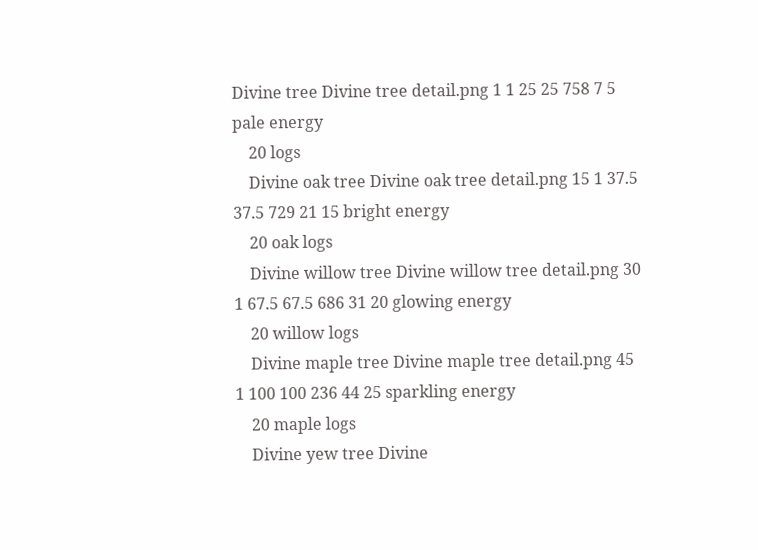Divine tree Divine tree detail.png 1 1 25 25 758 7 5 pale energy
    20 logs
    Divine oak tree Divine oak tree detail.png 15 1 37.5 37.5 729 21 15 bright energy
    20 oak logs
    Divine willow tree Divine willow tree detail.png 30 1 67.5 67.5 686 31 20 glowing energy
    20 willow logs
    Divine maple tree Divine maple tree detail.png 45 1 100 100 236 44 25 sparkling energy
    20 maple logs
    Divine yew tree Divine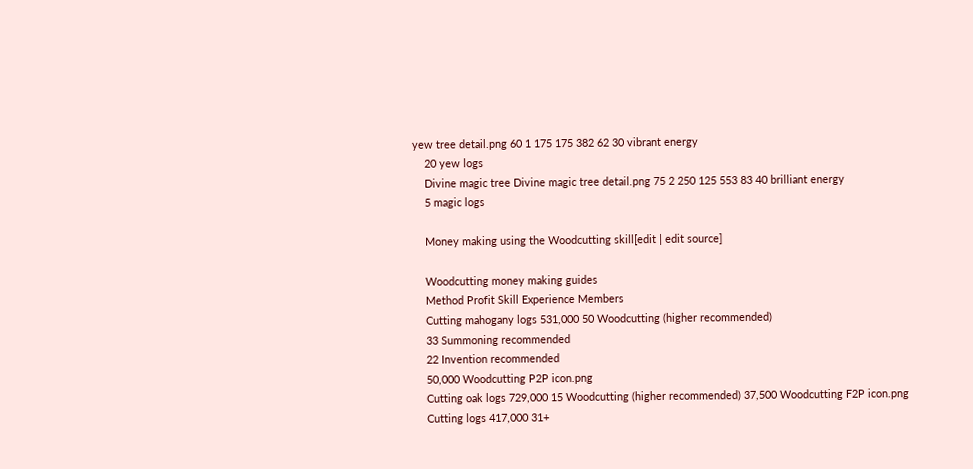yew tree detail.png 60 1 175 175 382 62 30 vibrant energy
    20 yew logs
    Divine magic tree Divine magic tree detail.png 75 2 250 125 553 83 40 brilliant energy
    5 magic logs

    Money making using the Woodcutting skill[edit | edit source]

    Woodcutting money making guides
    Method Profit Skill Experience Members
    Cutting mahogany logs 531,000 50 Woodcutting (higher recommended)
    33 Summoning recommended
    22 Invention recommended
    50,000 Woodcutting P2P icon.png
    Cutting oak logs 729,000 15 Woodcutting (higher recommended) 37,500 Woodcutting F2P icon.png
    Cutting logs 417,000 31+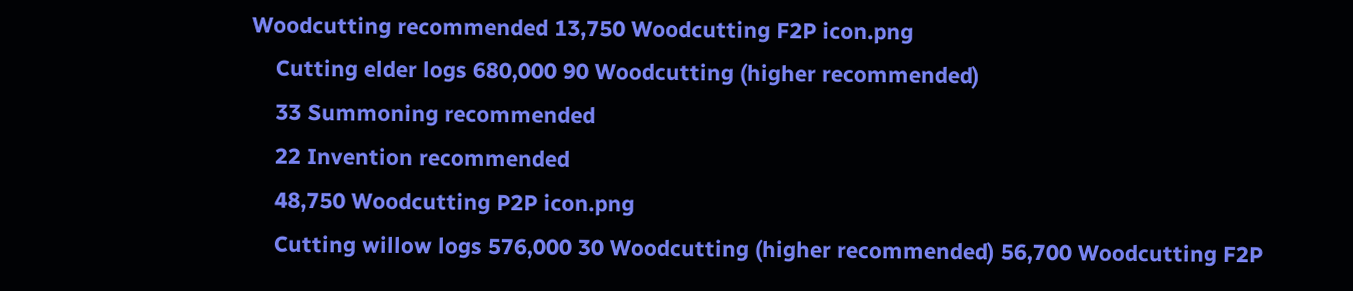Woodcutting recommended 13,750 Woodcutting F2P icon.png
    Cutting elder logs 680,000 90 Woodcutting (higher recommended)
    33 Summoning recommended
    22 Invention recommended
    48,750 Woodcutting P2P icon.png
    Cutting willow logs 576,000 30 Woodcutting (higher recommended) 56,700 Woodcutting F2P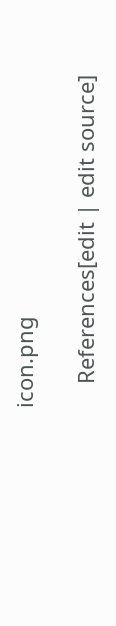icon.png

    References[edit | edit source]